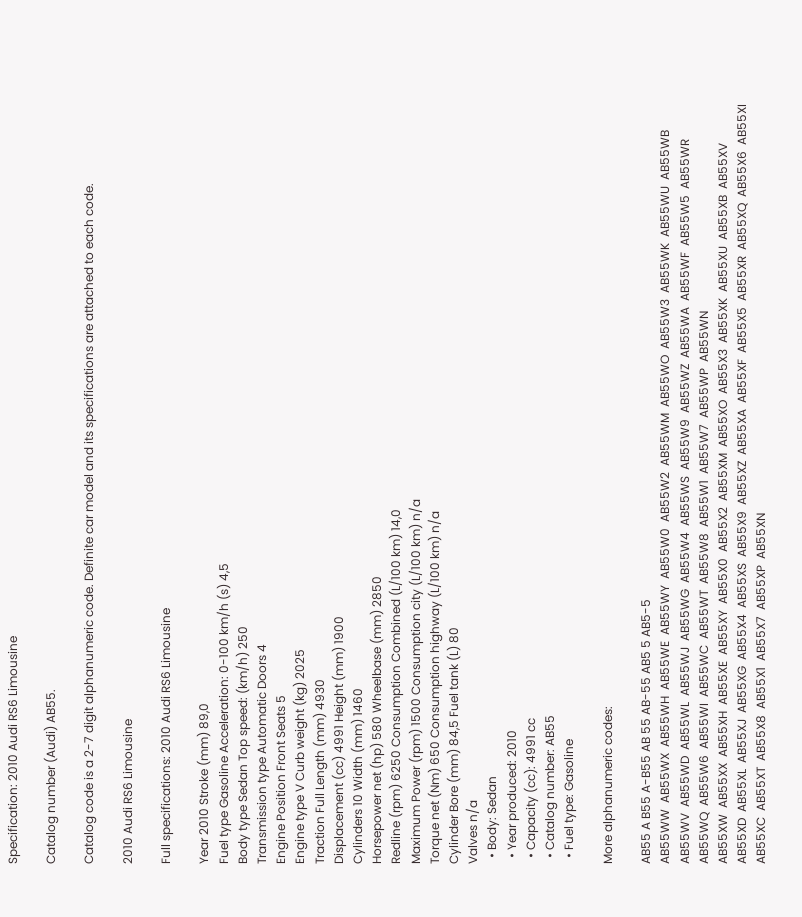Specification: 2010 Audi RS6 Limousine

Catalog number (Audi) AB55.

Catalog code is a 2-7 digit alphanumeric code. Definite car model and its specifications are attached to each code.

2010 Audi RS6 Limousine

Full specifications: 2010 Audi RS6 Limousine

Year 2010 Stroke (mm) 89,0
Fuel type Gasoline Acceleration: 0-100 km/h (s) 4,5
Body type Sedan Top speed: (km/h) 250
Transmission type Automatic Doors 4
Engine Position Front Seats 5
Engine type V Curb weight (kg) 2025
Traction Full Length (mm) 4930
Displacement (cc) 4991 Height (mm) 1900
Cylinders 10 Width (mm) 1460
Horsepower net (hp) 580 Wheelbase (mm) 2850
Redline (rpm) 6250 Consumption Combined (L/100 km) 14,0
Maximum Power (rpm) 1500 Consumption city (L/100 km) n/a
Torque net (Nm) 650 Consumption highway (L/100 km) n/a
Cylinder Bore (mm) 84,5 Fuel tank (L) 80
Valves n/a
  • Body: Sedan
  • Year produced: 2010
  • Capacity (cc): 4991 cc
  • Catalog number: AB55
  • Fuel type: Gasoline

More alphanumeric codes:

AB55 A B55 A-B55 AB 55 AB-55 AB5 5 AB5-5
AB55WW  AB55WX  AB55WH  AB55WE  AB55WY  AB55W0  AB55W2  AB55WM  AB55WO  AB55W3  AB55WK  AB55WU  AB55WB  AB55WV  AB55WD  AB55WL  AB55WJ  AB55WG  AB55W4  AB55WS  AB55W9  AB55WZ  AB55WA  AB55WF  AB55W5  AB55WR  AB55WQ  AB55W6  AB55WI  AB55WC  AB55WT  AB55W8  AB55W1  AB55W7  AB55WP  AB55WN
AB55XW  AB55XX  AB55XH  AB55XE  AB55XY  AB55X0  AB55X2  AB55XM  AB55XO  AB55X3  AB55XK  AB55XU  AB55XB  AB55XV  AB55XD  AB55XL  AB55XJ  AB55XG  AB55X4  AB55XS  AB55X9  AB55XZ  AB55XA  AB55XF  AB55X5  AB55XR  AB55XQ  AB55X6  AB55XI  AB55XC  AB55XT  AB55X8  AB55X1  AB55X7  AB55XP  AB55XN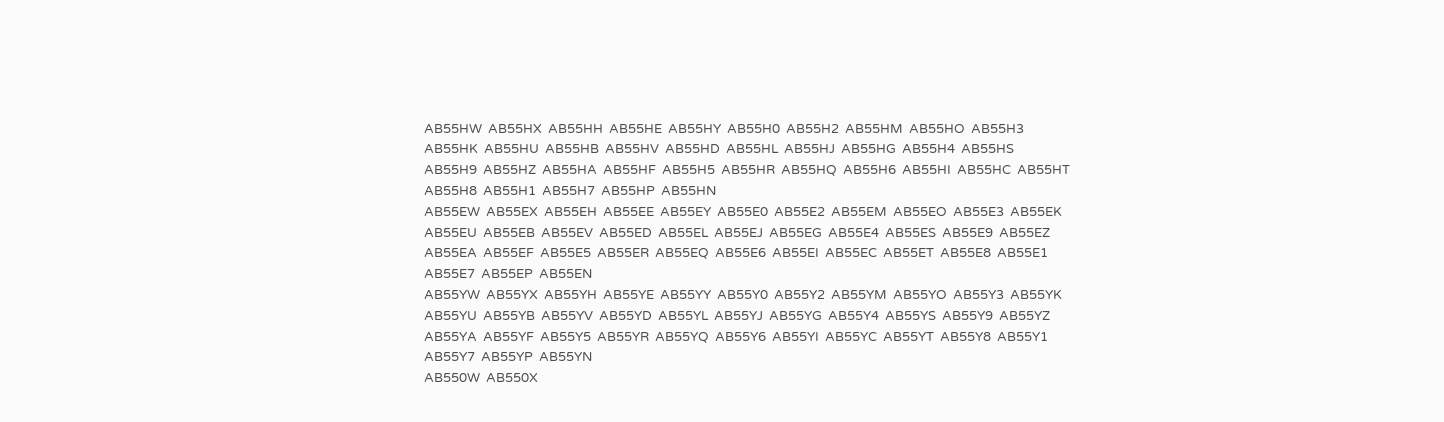AB55HW  AB55HX  AB55HH  AB55HE  AB55HY  AB55H0  AB55H2  AB55HM  AB55HO  AB55H3  AB55HK  AB55HU  AB55HB  AB55HV  AB55HD  AB55HL  AB55HJ  AB55HG  AB55H4  AB55HS  AB55H9  AB55HZ  AB55HA  AB55HF  AB55H5  AB55HR  AB55HQ  AB55H6  AB55HI  AB55HC  AB55HT  AB55H8  AB55H1  AB55H7  AB55HP  AB55HN
AB55EW  AB55EX  AB55EH  AB55EE  AB55EY  AB55E0  AB55E2  AB55EM  AB55EO  AB55E3  AB55EK  AB55EU  AB55EB  AB55EV  AB55ED  AB55EL  AB55EJ  AB55EG  AB55E4  AB55ES  AB55E9  AB55EZ  AB55EA  AB55EF  AB55E5  AB55ER  AB55EQ  AB55E6  AB55EI  AB55EC  AB55ET  AB55E8  AB55E1  AB55E7  AB55EP  AB55EN
AB55YW  AB55YX  AB55YH  AB55YE  AB55YY  AB55Y0  AB55Y2  AB55YM  AB55YO  AB55Y3  AB55YK  AB55YU  AB55YB  AB55YV  AB55YD  AB55YL  AB55YJ  AB55YG  AB55Y4  AB55YS  AB55Y9  AB55YZ  AB55YA  AB55YF  AB55Y5  AB55YR  AB55YQ  AB55Y6  AB55YI  AB55YC  AB55YT  AB55Y8  AB55Y1  AB55Y7  AB55YP  AB55YN
AB550W  AB550X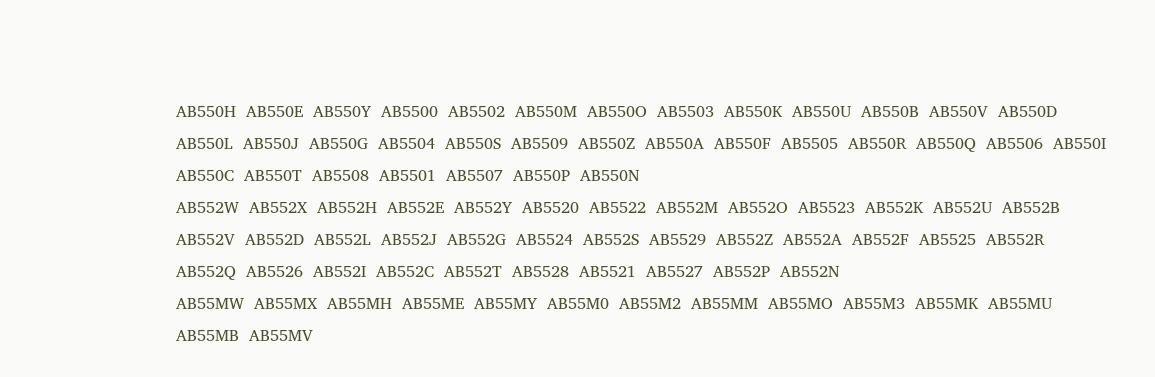AB550H  AB550E  AB550Y  AB5500  AB5502  AB550M  AB550O  AB5503  AB550K  AB550U  AB550B  AB550V  AB550D  AB550L  AB550J  AB550G  AB5504  AB550S  AB5509  AB550Z  AB550A  AB550F  AB5505  AB550R  AB550Q  AB5506  AB550I  AB550C  AB550T  AB5508  AB5501  AB5507  AB550P  AB550N
AB552W  AB552X  AB552H  AB552E  AB552Y  AB5520  AB5522  AB552M  AB552O  AB5523  AB552K  AB552U  AB552B  AB552V  AB552D  AB552L  AB552J  AB552G  AB5524  AB552S  AB5529  AB552Z  AB552A  AB552F  AB5525  AB552R  AB552Q  AB5526  AB552I  AB552C  AB552T  AB5528  AB5521  AB5527  AB552P  AB552N
AB55MW  AB55MX  AB55MH  AB55ME  AB55MY  AB55M0  AB55M2  AB55MM  AB55MO  AB55M3  AB55MK  AB55MU  AB55MB  AB55MV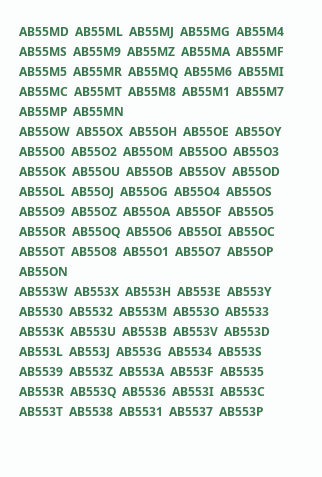AB55MD  AB55ML  AB55MJ  AB55MG  AB55M4  AB55MS  AB55M9  AB55MZ  AB55MA  AB55MF  AB55M5  AB55MR  AB55MQ  AB55M6  AB55MI  AB55MC  AB55MT  AB55M8  AB55M1  AB55M7  AB55MP  AB55MN
AB55OW  AB55OX  AB55OH  AB55OE  AB55OY  AB55O0  AB55O2  AB55OM  AB55OO  AB55O3  AB55OK  AB55OU  AB55OB  AB55OV  AB55OD  AB55OL  AB55OJ  AB55OG  AB55O4  AB55OS  AB55O9  AB55OZ  AB55OA  AB55OF  AB55O5  AB55OR  AB55OQ  AB55O6  AB55OI  AB55OC  AB55OT  AB55O8  AB55O1  AB55O7  AB55OP  AB55ON
AB553W  AB553X  AB553H  AB553E  AB553Y  AB5530  AB5532  AB553M  AB553O  AB5533  AB553K  AB553U  AB553B  AB553V  AB553D  AB553L  AB553J  AB553G  AB5534  AB553S  AB5539  AB553Z  AB553A  AB553F  AB5535  AB553R  AB553Q  AB5536  AB553I  AB553C  AB553T  AB5538  AB5531  AB5537  AB553P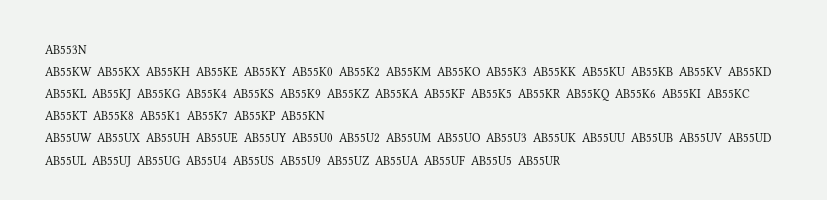AB553N
AB55KW  AB55KX  AB55KH  AB55KE  AB55KY  AB55K0  AB55K2  AB55KM  AB55KO  AB55K3  AB55KK  AB55KU  AB55KB  AB55KV  AB55KD  AB55KL  AB55KJ  AB55KG  AB55K4  AB55KS  AB55K9  AB55KZ  AB55KA  AB55KF  AB55K5  AB55KR  AB55KQ  AB55K6  AB55KI  AB55KC  AB55KT  AB55K8  AB55K1  AB55K7  AB55KP  AB55KN
AB55UW  AB55UX  AB55UH  AB55UE  AB55UY  AB55U0  AB55U2  AB55UM  AB55UO  AB55U3  AB55UK  AB55UU  AB55UB  AB55UV  AB55UD  AB55UL  AB55UJ  AB55UG  AB55U4  AB55US  AB55U9  AB55UZ  AB55UA  AB55UF  AB55U5  AB55UR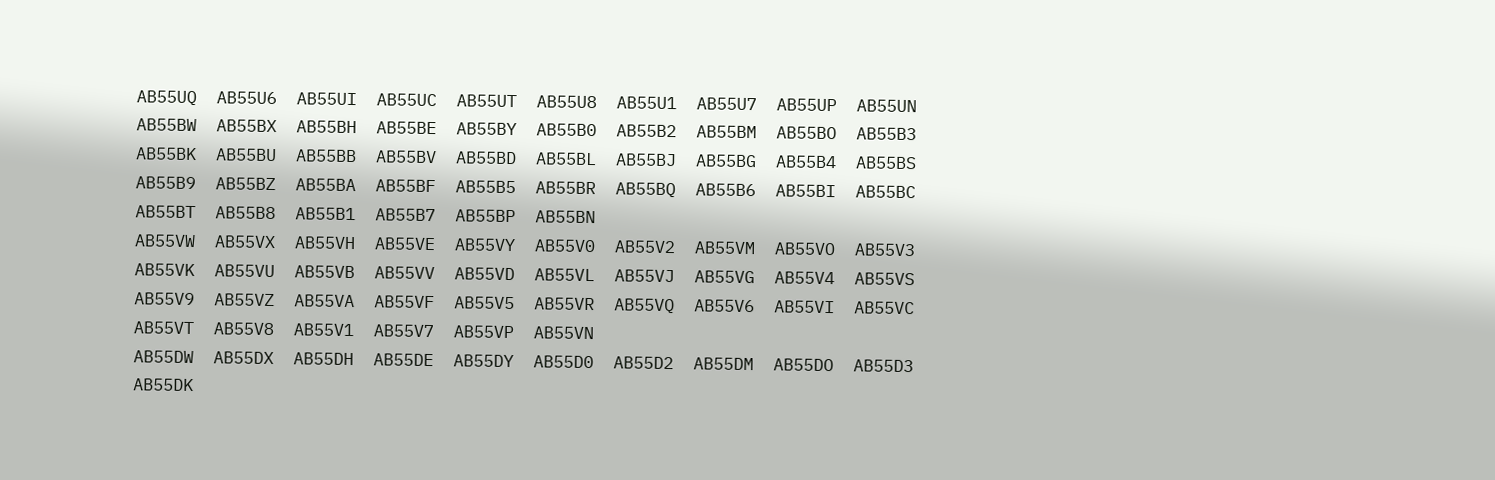AB55UQ  AB55U6  AB55UI  AB55UC  AB55UT  AB55U8  AB55U1  AB55U7  AB55UP  AB55UN
AB55BW  AB55BX  AB55BH  AB55BE  AB55BY  AB55B0  AB55B2  AB55BM  AB55BO  AB55B3  AB55BK  AB55BU  AB55BB  AB55BV  AB55BD  AB55BL  AB55BJ  AB55BG  AB55B4  AB55BS  AB55B9  AB55BZ  AB55BA  AB55BF  AB55B5  AB55BR  AB55BQ  AB55B6  AB55BI  AB55BC  AB55BT  AB55B8  AB55B1  AB55B7  AB55BP  AB55BN
AB55VW  AB55VX  AB55VH  AB55VE  AB55VY  AB55V0  AB55V2  AB55VM  AB55VO  AB55V3  AB55VK  AB55VU  AB55VB  AB55VV  AB55VD  AB55VL  AB55VJ  AB55VG  AB55V4  AB55VS  AB55V9  AB55VZ  AB55VA  AB55VF  AB55V5  AB55VR  AB55VQ  AB55V6  AB55VI  AB55VC  AB55VT  AB55V8  AB55V1  AB55V7  AB55VP  AB55VN
AB55DW  AB55DX  AB55DH  AB55DE  AB55DY  AB55D0  AB55D2  AB55DM  AB55DO  AB55D3  AB55DK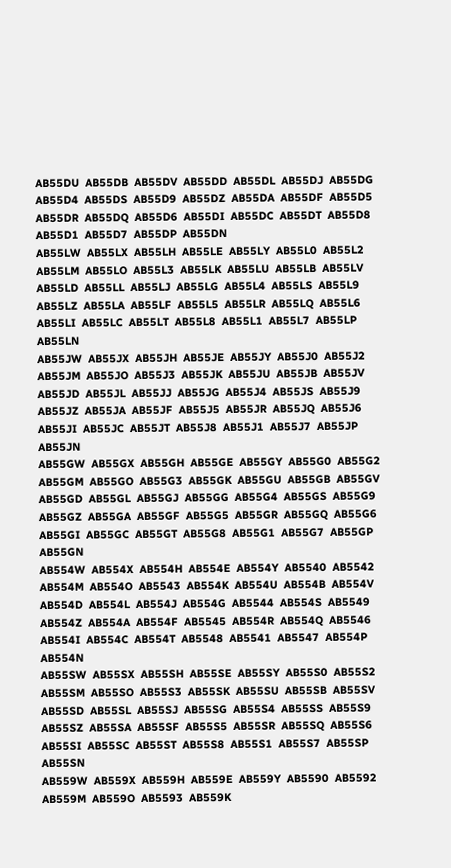AB55DU  AB55DB  AB55DV  AB55DD  AB55DL  AB55DJ  AB55DG  AB55D4  AB55DS  AB55D9  AB55DZ  AB55DA  AB55DF  AB55D5  AB55DR  AB55DQ  AB55D6  AB55DI  AB55DC  AB55DT  AB55D8  AB55D1  AB55D7  AB55DP  AB55DN
AB55LW  AB55LX  AB55LH  AB55LE  AB55LY  AB55L0  AB55L2  AB55LM  AB55LO  AB55L3  AB55LK  AB55LU  AB55LB  AB55LV  AB55LD  AB55LL  AB55LJ  AB55LG  AB55L4  AB55LS  AB55L9  AB55LZ  AB55LA  AB55LF  AB55L5  AB55LR  AB55LQ  AB55L6  AB55LI  AB55LC  AB55LT  AB55L8  AB55L1  AB55L7  AB55LP  AB55LN
AB55JW  AB55JX  AB55JH  AB55JE  AB55JY  AB55J0  AB55J2  AB55JM  AB55JO  AB55J3  AB55JK  AB55JU  AB55JB  AB55JV  AB55JD  AB55JL  AB55JJ  AB55JG  AB55J4  AB55JS  AB55J9  AB55JZ  AB55JA  AB55JF  AB55J5  AB55JR  AB55JQ  AB55J6  AB55JI  AB55JC  AB55JT  AB55J8  AB55J1  AB55J7  AB55JP  AB55JN
AB55GW  AB55GX  AB55GH  AB55GE  AB55GY  AB55G0  AB55G2  AB55GM  AB55GO  AB55G3  AB55GK  AB55GU  AB55GB  AB55GV  AB55GD  AB55GL  AB55GJ  AB55GG  AB55G4  AB55GS  AB55G9  AB55GZ  AB55GA  AB55GF  AB55G5  AB55GR  AB55GQ  AB55G6  AB55GI  AB55GC  AB55GT  AB55G8  AB55G1  AB55G7  AB55GP  AB55GN
AB554W  AB554X  AB554H  AB554E  AB554Y  AB5540  AB5542  AB554M  AB554O  AB5543  AB554K  AB554U  AB554B  AB554V  AB554D  AB554L  AB554J  AB554G  AB5544  AB554S  AB5549  AB554Z  AB554A  AB554F  AB5545  AB554R  AB554Q  AB5546  AB554I  AB554C  AB554T  AB5548  AB5541  AB5547  AB554P  AB554N
AB55SW  AB55SX  AB55SH  AB55SE  AB55SY  AB55S0  AB55S2  AB55SM  AB55SO  AB55S3  AB55SK  AB55SU  AB55SB  AB55SV  AB55SD  AB55SL  AB55SJ  AB55SG  AB55S4  AB55SS  AB55S9  AB55SZ  AB55SA  AB55SF  AB55S5  AB55SR  AB55SQ  AB55S6  AB55SI  AB55SC  AB55ST  AB55S8  AB55S1  AB55S7  AB55SP  AB55SN
AB559W  AB559X  AB559H  AB559E  AB559Y  AB5590  AB5592  AB559M  AB559O  AB5593  AB559K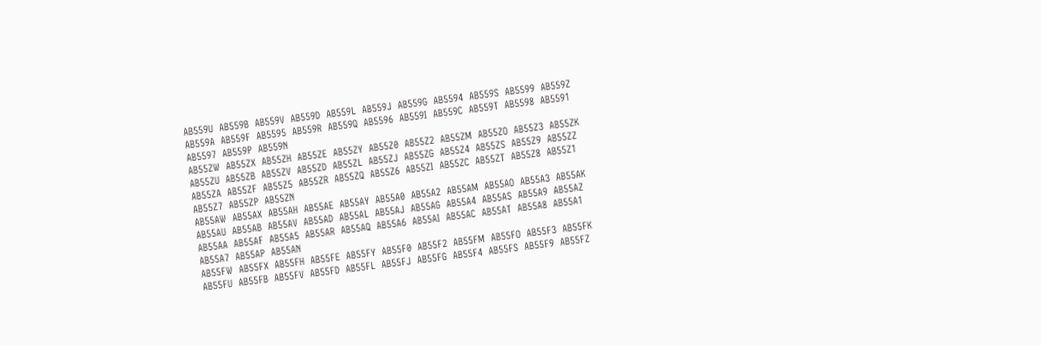AB559U  AB559B  AB559V  AB559D  AB559L  AB559J  AB559G  AB5594  AB559S  AB5599  AB559Z  AB559A  AB559F  AB5595  AB559R  AB559Q  AB5596  AB559I  AB559C  AB559T  AB5598  AB5591  AB5597  AB559P  AB559N
AB55ZW  AB55ZX  AB55ZH  AB55ZE  AB55ZY  AB55Z0  AB55Z2  AB55ZM  AB55ZO  AB55Z3  AB55ZK  AB55ZU  AB55ZB  AB55ZV  AB55ZD  AB55ZL  AB55ZJ  AB55ZG  AB55Z4  AB55ZS  AB55Z9  AB55ZZ  AB55ZA  AB55ZF  AB55Z5  AB55ZR  AB55ZQ  AB55Z6  AB55ZI  AB55ZC  AB55ZT  AB55Z8  AB55Z1  AB55Z7  AB55ZP  AB55ZN
AB55AW  AB55AX  AB55AH  AB55AE  AB55AY  AB55A0  AB55A2  AB55AM  AB55AO  AB55A3  AB55AK  AB55AU  AB55AB  AB55AV  AB55AD  AB55AL  AB55AJ  AB55AG  AB55A4  AB55AS  AB55A9  AB55AZ  AB55AA  AB55AF  AB55A5  AB55AR  AB55AQ  AB55A6  AB55AI  AB55AC  AB55AT  AB55A8  AB55A1  AB55A7  AB55AP  AB55AN
AB55FW  AB55FX  AB55FH  AB55FE  AB55FY  AB55F0  AB55F2  AB55FM  AB55FO  AB55F3  AB55FK  AB55FU  AB55FB  AB55FV  AB55FD  AB55FL  AB55FJ  AB55FG  AB55F4  AB55FS  AB55F9  AB55FZ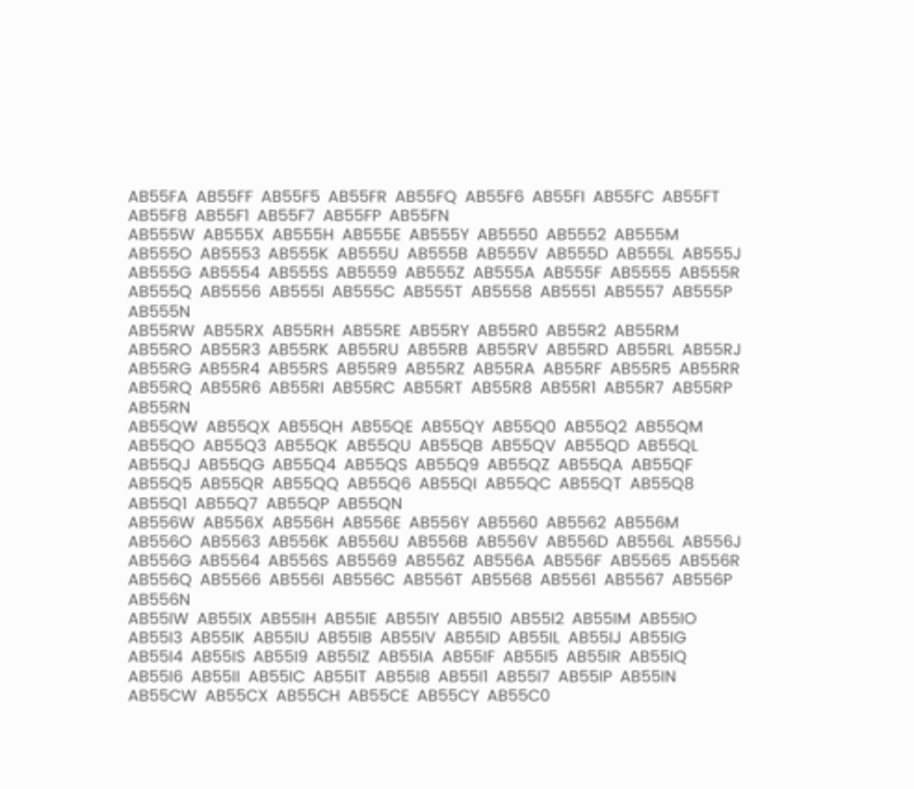AB55FA  AB55FF  AB55F5  AB55FR  AB55FQ  AB55F6  AB55FI  AB55FC  AB55FT  AB55F8  AB55F1  AB55F7  AB55FP  AB55FN
AB555W  AB555X  AB555H  AB555E  AB555Y  AB5550  AB5552  AB555M  AB555O  AB5553  AB555K  AB555U  AB555B  AB555V  AB555D  AB555L  AB555J  AB555G  AB5554  AB555S  AB5559  AB555Z  AB555A  AB555F  AB5555  AB555R  AB555Q  AB5556  AB555I  AB555C  AB555T  AB5558  AB5551  AB5557  AB555P  AB555N
AB55RW  AB55RX  AB55RH  AB55RE  AB55RY  AB55R0  AB55R2  AB55RM  AB55RO  AB55R3  AB55RK  AB55RU  AB55RB  AB55RV  AB55RD  AB55RL  AB55RJ  AB55RG  AB55R4  AB55RS  AB55R9  AB55RZ  AB55RA  AB55RF  AB55R5  AB55RR  AB55RQ  AB55R6  AB55RI  AB55RC  AB55RT  AB55R8  AB55R1  AB55R7  AB55RP  AB55RN
AB55QW  AB55QX  AB55QH  AB55QE  AB55QY  AB55Q0  AB55Q2  AB55QM  AB55QO  AB55Q3  AB55QK  AB55QU  AB55QB  AB55QV  AB55QD  AB55QL  AB55QJ  AB55QG  AB55Q4  AB55QS  AB55Q9  AB55QZ  AB55QA  AB55QF  AB55Q5  AB55QR  AB55QQ  AB55Q6  AB55QI  AB55QC  AB55QT  AB55Q8  AB55Q1  AB55Q7  AB55QP  AB55QN
AB556W  AB556X  AB556H  AB556E  AB556Y  AB5560  AB5562  AB556M  AB556O  AB5563  AB556K  AB556U  AB556B  AB556V  AB556D  AB556L  AB556J  AB556G  AB5564  AB556S  AB5569  AB556Z  AB556A  AB556F  AB5565  AB556R  AB556Q  AB5566  AB556I  AB556C  AB556T  AB5568  AB5561  AB5567  AB556P  AB556N
AB55IW  AB55IX  AB55IH  AB55IE  AB55IY  AB55I0  AB55I2  AB55IM  AB55IO  AB55I3  AB55IK  AB55IU  AB55IB  AB55IV  AB55ID  AB55IL  AB55IJ  AB55IG  AB55I4  AB55IS  AB55I9  AB55IZ  AB55IA  AB55IF  AB55I5  AB55IR  AB55IQ  AB55I6  AB55II  AB55IC  AB55IT  AB55I8  AB55I1  AB55I7  AB55IP  AB55IN
AB55CW  AB55CX  AB55CH  AB55CE  AB55CY  AB55C0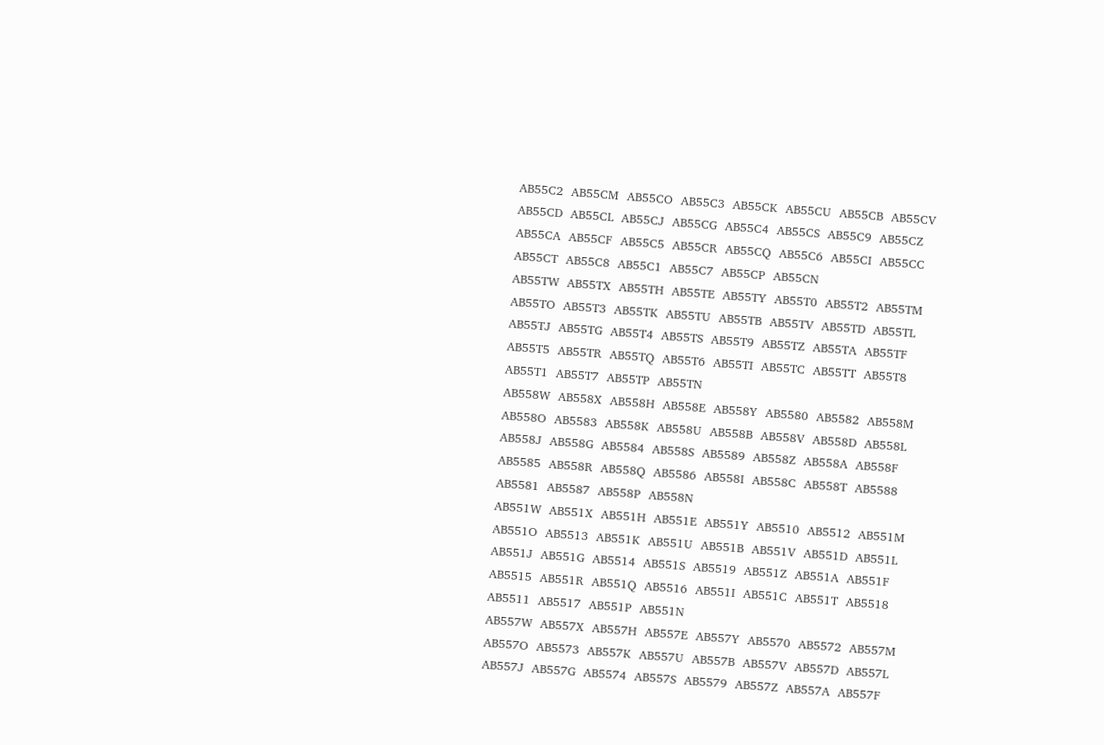AB55C2  AB55CM  AB55CO  AB55C3  AB55CK  AB55CU  AB55CB  AB55CV  AB55CD  AB55CL  AB55CJ  AB55CG  AB55C4  AB55CS  AB55C9  AB55CZ  AB55CA  AB55CF  AB55C5  AB55CR  AB55CQ  AB55C6  AB55CI  AB55CC  AB55CT  AB55C8  AB55C1  AB55C7  AB55CP  AB55CN
AB55TW  AB55TX  AB55TH  AB55TE  AB55TY  AB55T0  AB55T2  AB55TM  AB55TO  AB55T3  AB55TK  AB55TU  AB55TB  AB55TV  AB55TD  AB55TL  AB55TJ  AB55TG  AB55T4  AB55TS  AB55T9  AB55TZ  AB55TA  AB55TF  AB55T5  AB55TR  AB55TQ  AB55T6  AB55TI  AB55TC  AB55TT  AB55T8  AB55T1  AB55T7  AB55TP  AB55TN
AB558W  AB558X  AB558H  AB558E  AB558Y  AB5580  AB5582  AB558M  AB558O  AB5583  AB558K  AB558U  AB558B  AB558V  AB558D  AB558L  AB558J  AB558G  AB5584  AB558S  AB5589  AB558Z  AB558A  AB558F  AB5585  AB558R  AB558Q  AB5586  AB558I  AB558C  AB558T  AB5588  AB5581  AB5587  AB558P  AB558N
AB551W  AB551X  AB551H  AB551E  AB551Y  AB5510  AB5512  AB551M  AB551O  AB5513  AB551K  AB551U  AB551B  AB551V  AB551D  AB551L  AB551J  AB551G  AB5514  AB551S  AB5519  AB551Z  AB551A  AB551F  AB5515  AB551R  AB551Q  AB5516  AB551I  AB551C  AB551T  AB5518  AB5511  AB5517  AB551P  AB551N
AB557W  AB557X  AB557H  AB557E  AB557Y  AB5570  AB5572  AB557M  AB557O  AB5573  AB557K  AB557U  AB557B  AB557V  AB557D  AB557L  AB557J  AB557G  AB5574  AB557S  AB5579  AB557Z  AB557A  AB557F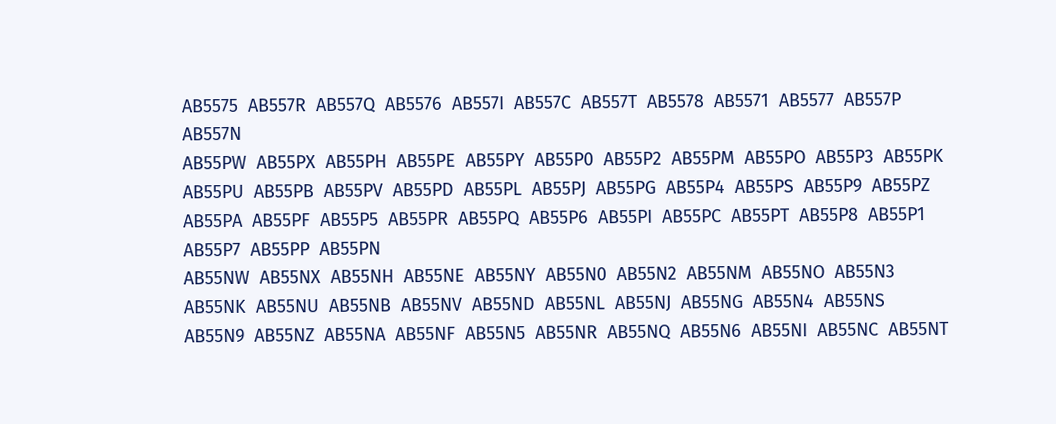AB5575  AB557R  AB557Q  AB5576  AB557I  AB557C  AB557T  AB5578  AB5571  AB5577  AB557P  AB557N
AB55PW  AB55PX  AB55PH  AB55PE  AB55PY  AB55P0  AB55P2  AB55PM  AB55PO  AB55P3  AB55PK  AB55PU  AB55PB  AB55PV  AB55PD  AB55PL  AB55PJ  AB55PG  AB55P4  AB55PS  AB55P9  AB55PZ  AB55PA  AB55PF  AB55P5  AB55PR  AB55PQ  AB55P6  AB55PI  AB55PC  AB55PT  AB55P8  AB55P1  AB55P7  AB55PP  AB55PN
AB55NW  AB55NX  AB55NH  AB55NE  AB55NY  AB55N0  AB55N2  AB55NM  AB55NO  AB55N3  AB55NK  AB55NU  AB55NB  AB55NV  AB55ND  AB55NL  AB55NJ  AB55NG  AB55N4  AB55NS  AB55N9  AB55NZ  AB55NA  AB55NF  AB55N5  AB55NR  AB55NQ  AB55N6  AB55NI  AB55NC  AB55NT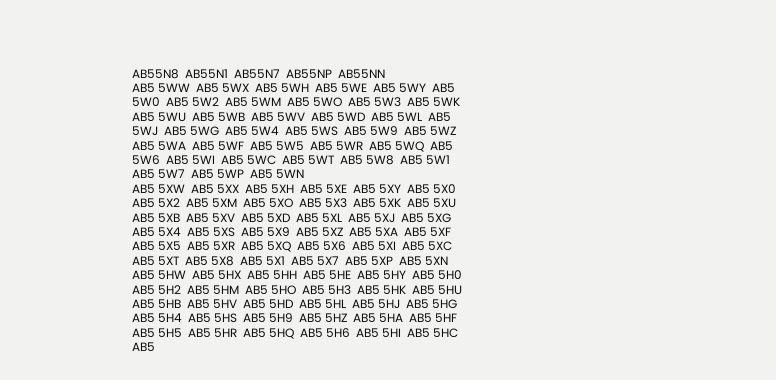AB55N8  AB55N1  AB55N7  AB55NP  AB55NN
AB5 5WW  AB5 5WX  AB5 5WH  AB5 5WE  AB5 5WY  AB5 5W0  AB5 5W2  AB5 5WM  AB5 5WO  AB5 5W3  AB5 5WK  AB5 5WU  AB5 5WB  AB5 5WV  AB5 5WD  AB5 5WL  AB5 5WJ  AB5 5WG  AB5 5W4  AB5 5WS  AB5 5W9  AB5 5WZ  AB5 5WA  AB5 5WF  AB5 5W5  AB5 5WR  AB5 5WQ  AB5 5W6  AB5 5WI  AB5 5WC  AB5 5WT  AB5 5W8  AB5 5W1  AB5 5W7  AB5 5WP  AB5 5WN
AB5 5XW  AB5 5XX  AB5 5XH  AB5 5XE  AB5 5XY  AB5 5X0  AB5 5X2  AB5 5XM  AB5 5XO  AB5 5X3  AB5 5XK  AB5 5XU  AB5 5XB  AB5 5XV  AB5 5XD  AB5 5XL  AB5 5XJ  AB5 5XG  AB5 5X4  AB5 5XS  AB5 5X9  AB5 5XZ  AB5 5XA  AB5 5XF  AB5 5X5  AB5 5XR  AB5 5XQ  AB5 5X6  AB5 5XI  AB5 5XC  AB5 5XT  AB5 5X8  AB5 5X1  AB5 5X7  AB5 5XP  AB5 5XN
AB5 5HW  AB5 5HX  AB5 5HH  AB5 5HE  AB5 5HY  AB5 5H0  AB5 5H2  AB5 5HM  AB5 5HO  AB5 5H3  AB5 5HK  AB5 5HU  AB5 5HB  AB5 5HV  AB5 5HD  AB5 5HL  AB5 5HJ  AB5 5HG  AB5 5H4  AB5 5HS  AB5 5H9  AB5 5HZ  AB5 5HA  AB5 5HF  AB5 5H5  AB5 5HR  AB5 5HQ  AB5 5H6  AB5 5HI  AB5 5HC  AB5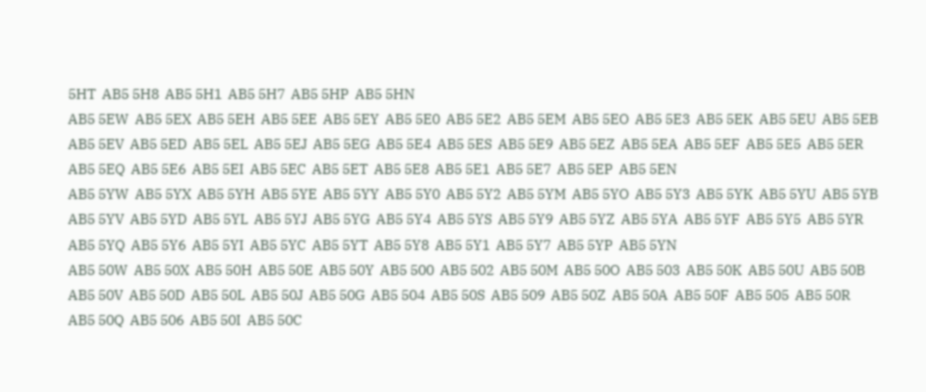5HT  AB5 5H8  AB5 5H1  AB5 5H7  AB5 5HP  AB5 5HN
AB5 5EW  AB5 5EX  AB5 5EH  AB5 5EE  AB5 5EY  AB5 5E0  AB5 5E2  AB5 5EM  AB5 5EO  AB5 5E3  AB5 5EK  AB5 5EU  AB5 5EB  AB5 5EV  AB5 5ED  AB5 5EL  AB5 5EJ  AB5 5EG  AB5 5E4  AB5 5ES  AB5 5E9  AB5 5EZ  AB5 5EA  AB5 5EF  AB5 5E5  AB5 5ER  AB5 5EQ  AB5 5E6  AB5 5EI  AB5 5EC  AB5 5ET  AB5 5E8  AB5 5E1  AB5 5E7  AB5 5EP  AB5 5EN
AB5 5YW  AB5 5YX  AB5 5YH  AB5 5YE  AB5 5YY  AB5 5Y0  AB5 5Y2  AB5 5YM  AB5 5YO  AB5 5Y3  AB5 5YK  AB5 5YU  AB5 5YB  AB5 5YV  AB5 5YD  AB5 5YL  AB5 5YJ  AB5 5YG  AB5 5Y4  AB5 5YS  AB5 5Y9  AB5 5YZ  AB5 5YA  AB5 5YF  AB5 5Y5  AB5 5YR  AB5 5YQ  AB5 5Y6  AB5 5YI  AB5 5YC  AB5 5YT  AB5 5Y8  AB5 5Y1  AB5 5Y7  AB5 5YP  AB5 5YN
AB5 50W  AB5 50X  AB5 50H  AB5 50E  AB5 50Y  AB5 500  AB5 502  AB5 50M  AB5 50O  AB5 503  AB5 50K  AB5 50U  AB5 50B  AB5 50V  AB5 50D  AB5 50L  AB5 50J  AB5 50G  AB5 504  AB5 50S  AB5 509  AB5 50Z  AB5 50A  AB5 50F  AB5 505  AB5 50R  AB5 50Q  AB5 506  AB5 50I  AB5 50C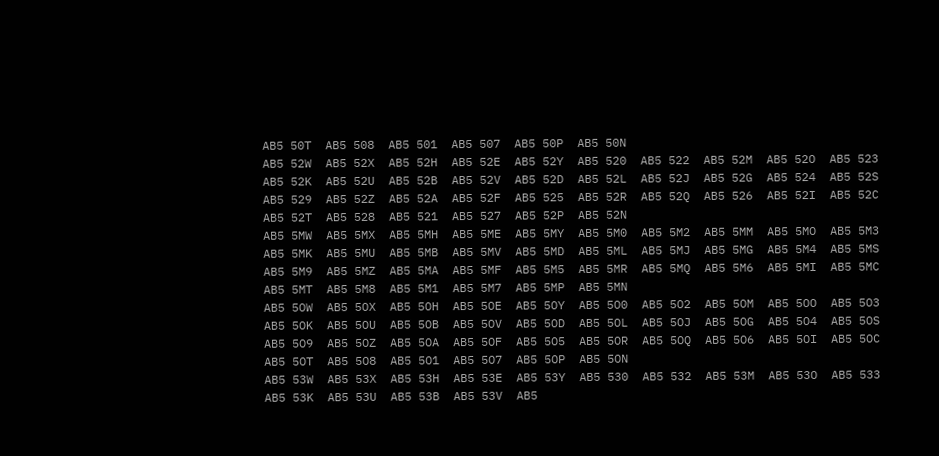AB5 50T  AB5 508  AB5 501  AB5 507  AB5 50P  AB5 50N
AB5 52W  AB5 52X  AB5 52H  AB5 52E  AB5 52Y  AB5 520  AB5 522  AB5 52M  AB5 52O  AB5 523  AB5 52K  AB5 52U  AB5 52B  AB5 52V  AB5 52D  AB5 52L  AB5 52J  AB5 52G  AB5 524  AB5 52S  AB5 529  AB5 52Z  AB5 52A  AB5 52F  AB5 525  AB5 52R  AB5 52Q  AB5 526  AB5 52I  AB5 52C  AB5 52T  AB5 528  AB5 521  AB5 527  AB5 52P  AB5 52N
AB5 5MW  AB5 5MX  AB5 5MH  AB5 5ME  AB5 5MY  AB5 5M0  AB5 5M2  AB5 5MM  AB5 5MO  AB5 5M3  AB5 5MK  AB5 5MU  AB5 5MB  AB5 5MV  AB5 5MD  AB5 5ML  AB5 5MJ  AB5 5MG  AB5 5M4  AB5 5MS  AB5 5M9  AB5 5MZ  AB5 5MA  AB5 5MF  AB5 5M5  AB5 5MR  AB5 5MQ  AB5 5M6  AB5 5MI  AB5 5MC  AB5 5MT  AB5 5M8  AB5 5M1  AB5 5M7  AB5 5MP  AB5 5MN
AB5 5OW  AB5 5OX  AB5 5OH  AB5 5OE  AB5 5OY  AB5 5O0  AB5 5O2  AB5 5OM  AB5 5OO  AB5 5O3  AB5 5OK  AB5 5OU  AB5 5OB  AB5 5OV  AB5 5OD  AB5 5OL  AB5 5OJ  AB5 5OG  AB5 5O4  AB5 5OS  AB5 5O9  AB5 5OZ  AB5 5OA  AB5 5OF  AB5 5O5  AB5 5OR  AB5 5OQ  AB5 5O6  AB5 5OI  AB5 5OC  AB5 5OT  AB5 5O8  AB5 5O1  AB5 5O7  AB5 5OP  AB5 5ON
AB5 53W  AB5 53X  AB5 53H  AB5 53E  AB5 53Y  AB5 530  AB5 532  AB5 53M  AB5 53O  AB5 533  AB5 53K  AB5 53U  AB5 53B  AB5 53V  AB5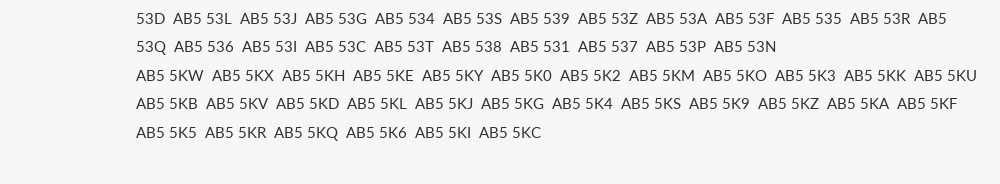53D  AB5 53L  AB5 53J  AB5 53G  AB5 534  AB5 53S  AB5 539  AB5 53Z  AB5 53A  AB5 53F  AB5 535  AB5 53R  AB5 53Q  AB5 536  AB5 53I  AB5 53C  AB5 53T  AB5 538  AB5 531  AB5 537  AB5 53P  AB5 53N
AB5 5KW  AB5 5KX  AB5 5KH  AB5 5KE  AB5 5KY  AB5 5K0  AB5 5K2  AB5 5KM  AB5 5KO  AB5 5K3  AB5 5KK  AB5 5KU  AB5 5KB  AB5 5KV  AB5 5KD  AB5 5KL  AB5 5KJ  AB5 5KG  AB5 5K4  AB5 5KS  AB5 5K9  AB5 5KZ  AB5 5KA  AB5 5KF  AB5 5K5  AB5 5KR  AB5 5KQ  AB5 5K6  AB5 5KI  AB5 5KC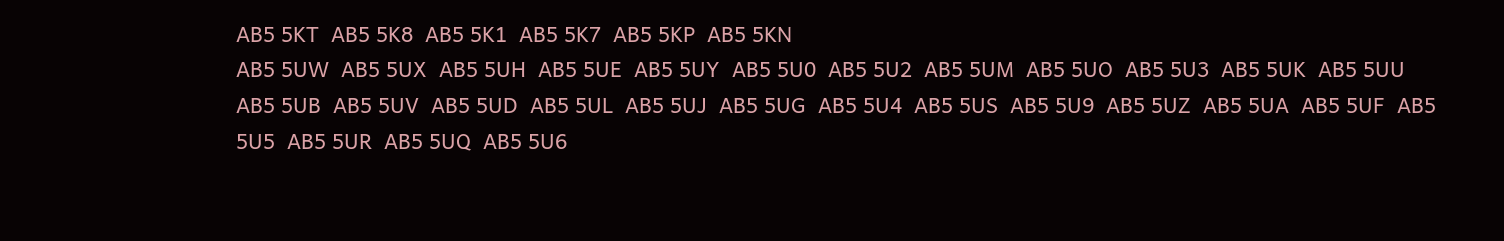AB5 5KT  AB5 5K8  AB5 5K1  AB5 5K7  AB5 5KP  AB5 5KN
AB5 5UW  AB5 5UX  AB5 5UH  AB5 5UE  AB5 5UY  AB5 5U0  AB5 5U2  AB5 5UM  AB5 5UO  AB5 5U3  AB5 5UK  AB5 5UU  AB5 5UB  AB5 5UV  AB5 5UD  AB5 5UL  AB5 5UJ  AB5 5UG  AB5 5U4  AB5 5US  AB5 5U9  AB5 5UZ  AB5 5UA  AB5 5UF  AB5 5U5  AB5 5UR  AB5 5UQ  AB5 5U6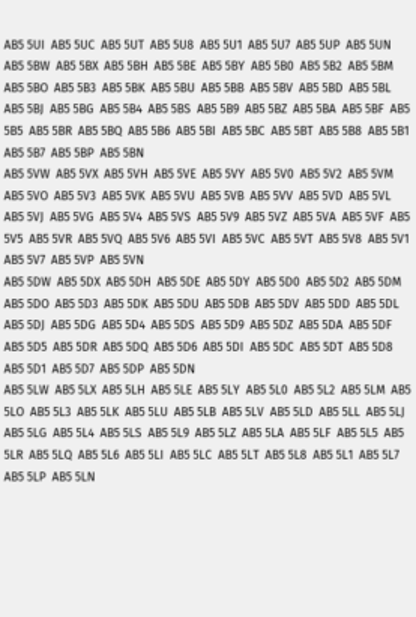AB5 5UI  AB5 5UC  AB5 5UT  AB5 5U8  AB5 5U1  AB5 5U7  AB5 5UP  AB5 5UN
AB5 5BW  AB5 5BX  AB5 5BH  AB5 5BE  AB5 5BY  AB5 5B0  AB5 5B2  AB5 5BM  AB5 5BO  AB5 5B3  AB5 5BK  AB5 5BU  AB5 5BB  AB5 5BV  AB5 5BD  AB5 5BL  AB5 5BJ  AB5 5BG  AB5 5B4  AB5 5BS  AB5 5B9  AB5 5BZ  AB5 5BA  AB5 5BF  AB5 5B5  AB5 5BR  AB5 5BQ  AB5 5B6  AB5 5BI  AB5 5BC  AB5 5BT  AB5 5B8  AB5 5B1  AB5 5B7  AB5 5BP  AB5 5BN
AB5 5VW  AB5 5VX  AB5 5VH  AB5 5VE  AB5 5VY  AB5 5V0  AB5 5V2  AB5 5VM  AB5 5VO  AB5 5V3  AB5 5VK  AB5 5VU  AB5 5VB  AB5 5VV  AB5 5VD  AB5 5VL  AB5 5VJ  AB5 5VG  AB5 5V4  AB5 5VS  AB5 5V9  AB5 5VZ  AB5 5VA  AB5 5VF  AB5 5V5  AB5 5VR  AB5 5VQ  AB5 5V6  AB5 5VI  AB5 5VC  AB5 5VT  AB5 5V8  AB5 5V1  AB5 5V7  AB5 5VP  AB5 5VN
AB5 5DW  AB5 5DX  AB5 5DH  AB5 5DE  AB5 5DY  AB5 5D0  AB5 5D2  AB5 5DM  AB5 5DO  AB5 5D3  AB5 5DK  AB5 5DU  AB5 5DB  AB5 5DV  AB5 5DD  AB5 5DL  AB5 5DJ  AB5 5DG  AB5 5D4  AB5 5DS  AB5 5D9  AB5 5DZ  AB5 5DA  AB5 5DF  AB5 5D5  AB5 5DR  AB5 5DQ  AB5 5D6  AB5 5DI  AB5 5DC  AB5 5DT  AB5 5D8  AB5 5D1  AB5 5D7  AB5 5DP  AB5 5DN
AB5 5LW  AB5 5LX  AB5 5LH  AB5 5LE  AB5 5LY  AB5 5L0  AB5 5L2  AB5 5LM  AB5 5LO  AB5 5L3  AB5 5LK  AB5 5LU  AB5 5LB  AB5 5LV  AB5 5LD  AB5 5LL  AB5 5LJ  AB5 5LG  AB5 5L4  AB5 5LS  AB5 5L9  AB5 5LZ  AB5 5LA  AB5 5LF  AB5 5L5  AB5 5LR  AB5 5LQ  AB5 5L6  AB5 5LI  AB5 5LC  AB5 5LT  AB5 5L8  AB5 5L1  AB5 5L7  AB5 5LP  AB5 5LN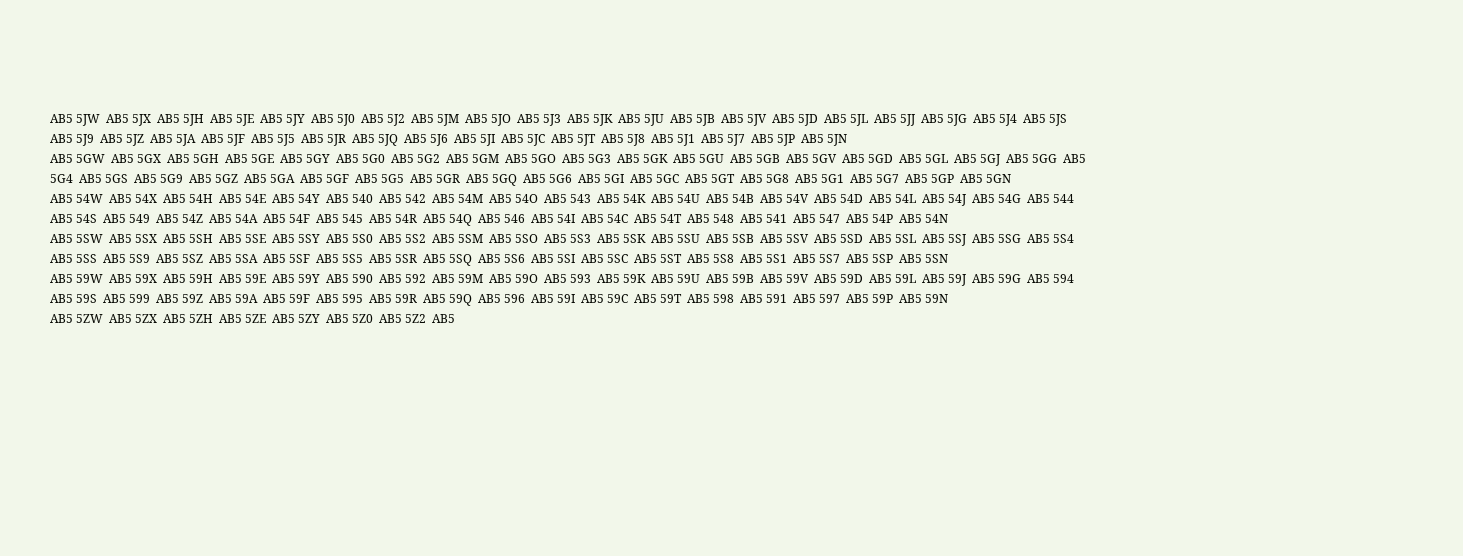AB5 5JW  AB5 5JX  AB5 5JH  AB5 5JE  AB5 5JY  AB5 5J0  AB5 5J2  AB5 5JM  AB5 5JO  AB5 5J3  AB5 5JK  AB5 5JU  AB5 5JB  AB5 5JV  AB5 5JD  AB5 5JL  AB5 5JJ  AB5 5JG  AB5 5J4  AB5 5JS  AB5 5J9  AB5 5JZ  AB5 5JA  AB5 5JF  AB5 5J5  AB5 5JR  AB5 5JQ  AB5 5J6  AB5 5JI  AB5 5JC  AB5 5JT  AB5 5J8  AB5 5J1  AB5 5J7  AB5 5JP  AB5 5JN
AB5 5GW  AB5 5GX  AB5 5GH  AB5 5GE  AB5 5GY  AB5 5G0  AB5 5G2  AB5 5GM  AB5 5GO  AB5 5G3  AB5 5GK  AB5 5GU  AB5 5GB  AB5 5GV  AB5 5GD  AB5 5GL  AB5 5GJ  AB5 5GG  AB5 5G4  AB5 5GS  AB5 5G9  AB5 5GZ  AB5 5GA  AB5 5GF  AB5 5G5  AB5 5GR  AB5 5GQ  AB5 5G6  AB5 5GI  AB5 5GC  AB5 5GT  AB5 5G8  AB5 5G1  AB5 5G7  AB5 5GP  AB5 5GN
AB5 54W  AB5 54X  AB5 54H  AB5 54E  AB5 54Y  AB5 540  AB5 542  AB5 54M  AB5 54O  AB5 543  AB5 54K  AB5 54U  AB5 54B  AB5 54V  AB5 54D  AB5 54L  AB5 54J  AB5 54G  AB5 544  AB5 54S  AB5 549  AB5 54Z  AB5 54A  AB5 54F  AB5 545  AB5 54R  AB5 54Q  AB5 546  AB5 54I  AB5 54C  AB5 54T  AB5 548  AB5 541  AB5 547  AB5 54P  AB5 54N
AB5 5SW  AB5 5SX  AB5 5SH  AB5 5SE  AB5 5SY  AB5 5S0  AB5 5S2  AB5 5SM  AB5 5SO  AB5 5S3  AB5 5SK  AB5 5SU  AB5 5SB  AB5 5SV  AB5 5SD  AB5 5SL  AB5 5SJ  AB5 5SG  AB5 5S4  AB5 5SS  AB5 5S9  AB5 5SZ  AB5 5SA  AB5 5SF  AB5 5S5  AB5 5SR  AB5 5SQ  AB5 5S6  AB5 5SI  AB5 5SC  AB5 5ST  AB5 5S8  AB5 5S1  AB5 5S7  AB5 5SP  AB5 5SN
AB5 59W  AB5 59X  AB5 59H  AB5 59E  AB5 59Y  AB5 590  AB5 592  AB5 59M  AB5 59O  AB5 593  AB5 59K  AB5 59U  AB5 59B  AB5 59V  AB5 59D  AB5 59L  AB5 59J  AB5 59G  AB5 594  AB5 59S  AB5 599  AB5 59Z  AB5 59A  AB5 59F  AB5 595  AB5 59R  AB5 59Q  AB5 596  AB5 59I  AB5 59C  AB5 59T  AB5 598  AB5 591  AB5 597  AB5 59P  AB5 59N
AB5 5ZW  AB5 5ZX  AB5 5ZH  AB5 5ZE  AB5 5ZY  AB5 5Z0  AB5 5Z2  AB5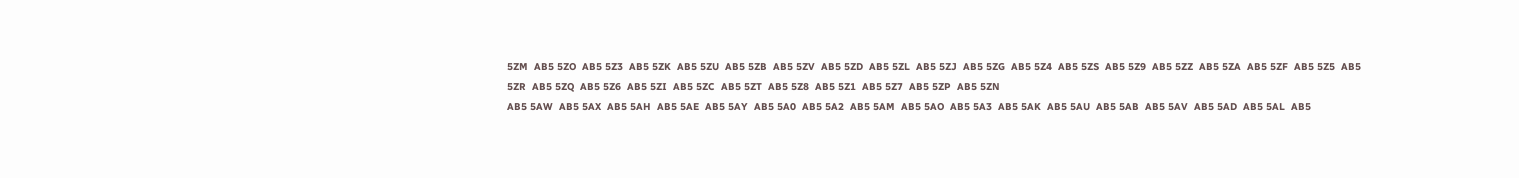5ZM  AB5 5ZO  AB5 5Z3  AB5 5ZK  AB5 5ZU  AB5 5ZB  AB5 5ZV  AB5 5ZD  AB5 5ZL  AB5 5ZJ  AB5 5ZG  AB5 5Z4  AB5 5ZS  AB5 5Z9  AB5 5ZZ  AB5 5ZA  AB5 5ZF  AB5 5Z5  AB5 5ZR  AB5 5ZQ  AB5 5Z6  AB5 5ZI  AB5 5ZC  AB5 5ZT  AB5 5Z8  AB5 5Z1  AB5 5Z7  AB5 5ZP  AB5 5ZN
AB5 5AW  AB5 5AX  AB5 5AH  AB5 5AE  AB5 5AY  AB5 5A0  AB5 5A2  AB5 5AM  AB5 5AO  AB5 5A3  AB5 5AK  AB5 5AU  AB5 5AB  AB5 5AV  AB5 5AD  AB5 5AL  AB5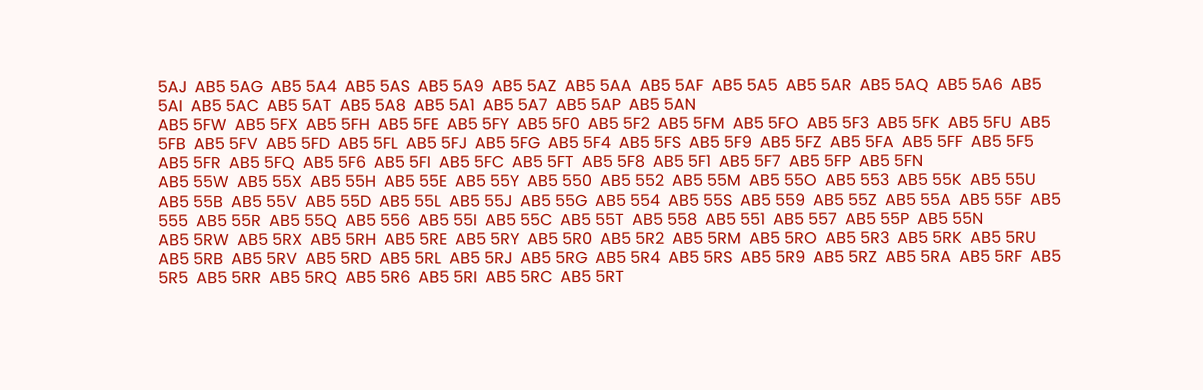5AJ  AB5 5AG  AB5 5A4  AB5 5AS  AB5 5A9  AB5 5AZ  AB5 5AA  AB5 5AF  AB5 5A5  AB5 5AR  AB5 5AQ  AB5 5A6  AB5 5AI  AB5 5AC  AB5 5AT  AB5 5A8  AB5 5A1  AB5 5A7  AB5 5AP  AB5 5AN
AB5 5FW  AB5 5FX  AB5 5FH  AB5 5FE  AB5 5FY  AB5 5F0  AB5 5F2  AB5 5FM  AB5 5FO  AB5 5F3  AB5 5FK  AB5 5FU  AB5 5FB  AB5 5FV  AB5 5FD  AB5 5FL  AB5 5FJ  AB5 5FG  AB5 5F4  AB5 5FS  AB5 5F9  AB5 5FZ  AB5 5FA  AB5 5FF  AB5 5F5  AB5 5FR  AB5 5FQ  AB5 5F6  AB5 5FI  AB5 5FC  AB5 5FT  AB5 5F8  AB5 5F1  AB5 5F7  AB5 5FP  AB5 5FN
AB5 55W  AB5 55X  AB5 55H  AB5 55E  AB5 55Y  AB5 550  AB5 552  AB5 55M  AB5 55O  AB5 553  AB5 55K  AB5 55U  AB5 55B  AB5 55V  AB5 55D  AB5 55L  AB5 55J  AB5 55G  AB5 554  AB5 55S  AB5 559  AB5 55Z  AB5 55A  AB5 55F  AB5 555  AB5 55R  AB5 55Q  AB5 556  AB5 55I  AB5 55C  AB5 55T  AB5 558  AB5 551  AB5 557  AB5 55P  AB5 55N
AB5 5RW  AB5 5RX  AB5 5RH  AB5 5RE  AB5 5RY  AB5 5R0  AB5 5R2  AB5 5RM  AB5 5RO  AB5 5R3  AB5 5RK  AB5 5RU  AB5 5RB  AB5 5RV  AB5 5RD  AB5 5RL  AB5 5RJ  AB5 5RG  AB5 5R4  AB5 5RS  AB5 5R9  AB5 5RZ  AB5 5RA  AB5 5RF  AB5 5R5  AB5 5RR  AB5 5RQ  AB5 5R6  AB5 5RI  AB5 5RC  AB5 5RT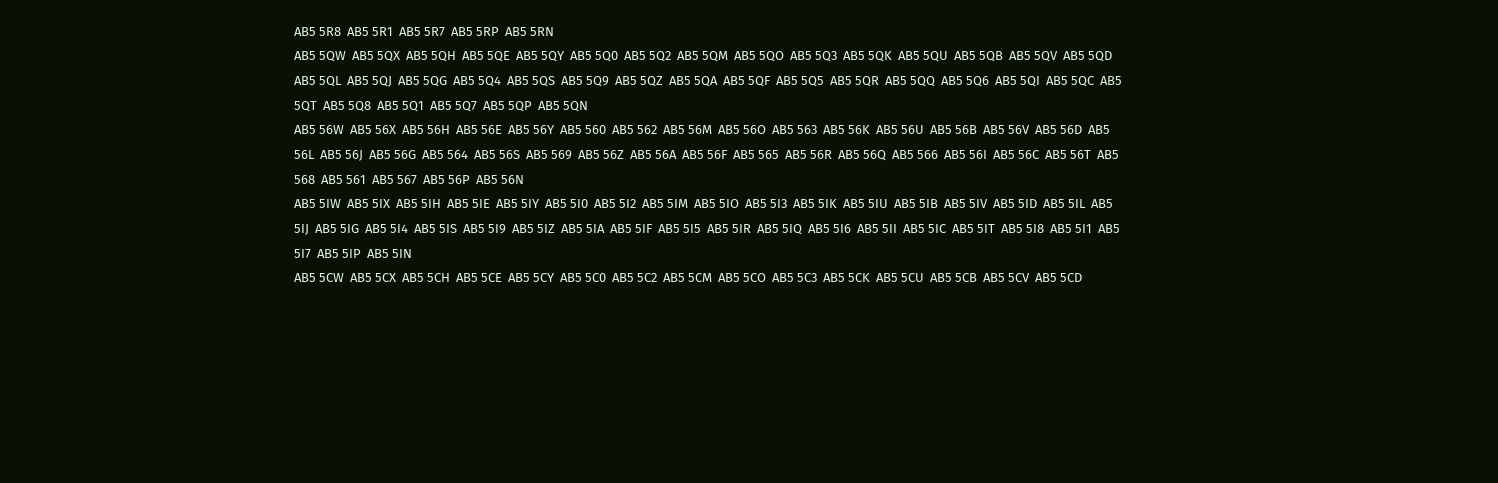AB5 5R8  AB5 5R1  AB5 5R7  AB5 5RP  AB5 5RN
AB5 5QW  AB5 5QX  AB5 5QH  AB5 5QE  AB5 5QY  AB5 5Q0  AB5 5Q2  AB5 5QM  AB5 5QO  AB5 5Q3  AB5 5QK  AB5 5QU  AB5 5QB  AB5 5QV  AB5 5QD  AB5 5QL  AB5 5QJ  AB5 5QG  AB5 5Q4  AB5 5QS  AB5 5Q9  AB5 5QZ  AB5 5QA  AB5 5QF  AB5 5Q5  AB5 5QR  AB5 5QQ  AB5 5Q6  AB5 5QI  AB5 5QC  AB5 5QT  AB5 5Q8  AB5 5Q1  AB5 5Q7  AB5 5QP  AB5 5QN
AB5 56W  AB5 56X  AB5 56H  AB5 56E  AB5 56Y  AB5 560  AB5 562  AB5 56M  AB5 56O  AB5 563  AB5 56K  AB5 56U  AB5 56B  AB5 56V  AB5 56D  AB5 56L  AB5 56J  AB5 56G  AB5 564  AB5 56S  AB5 569  AB5 56Z  AB5 56A  AB5 56F  AB5 565  AB5 56R  AB5 56Q  AB5 566  AB5 56I  AB5 56C  AB5 56T  AB5 568  AB5 561  AB5 567  AB5 56P  AB5 56N
AB5 5IW  AB5 5IX  AB5 5IH  AB5 5IE  AB5 5IY  AB5 5I0  AB5 5I2  AB5 5IM  AB5 5IO  AB5 5I3  AB5 5IK  AB5 5IU  AB5 5IB  AB5 5IV  AB5 5ID  AB5 5IL  AB5 5IJ  AB5 5IG  AB5 5I4  AB5 5IS  AB5 5I9  AB5 5IZ  AB5 5IA  AB5 5IF  AB5 5I5  AB5 5IR  AB5 5IQ  AB5 5I6  AB5 5II  AB5 5IC  AB5 5IT  AB5 5I8  AB5 5I1  AB5 5I7  AB5 5IP  AB5 5IN
AB5 5CW  AB5 5CX  AB5 5CH  AB5 5CE  AB5 5CY  AB5 5C0  AB5 5C2  AB5 5CM  AB5 5CO  AB5 5C3  AB5 5CK  AB5 5CU  AB5 5CB  AB5 5CV  AB5 5CD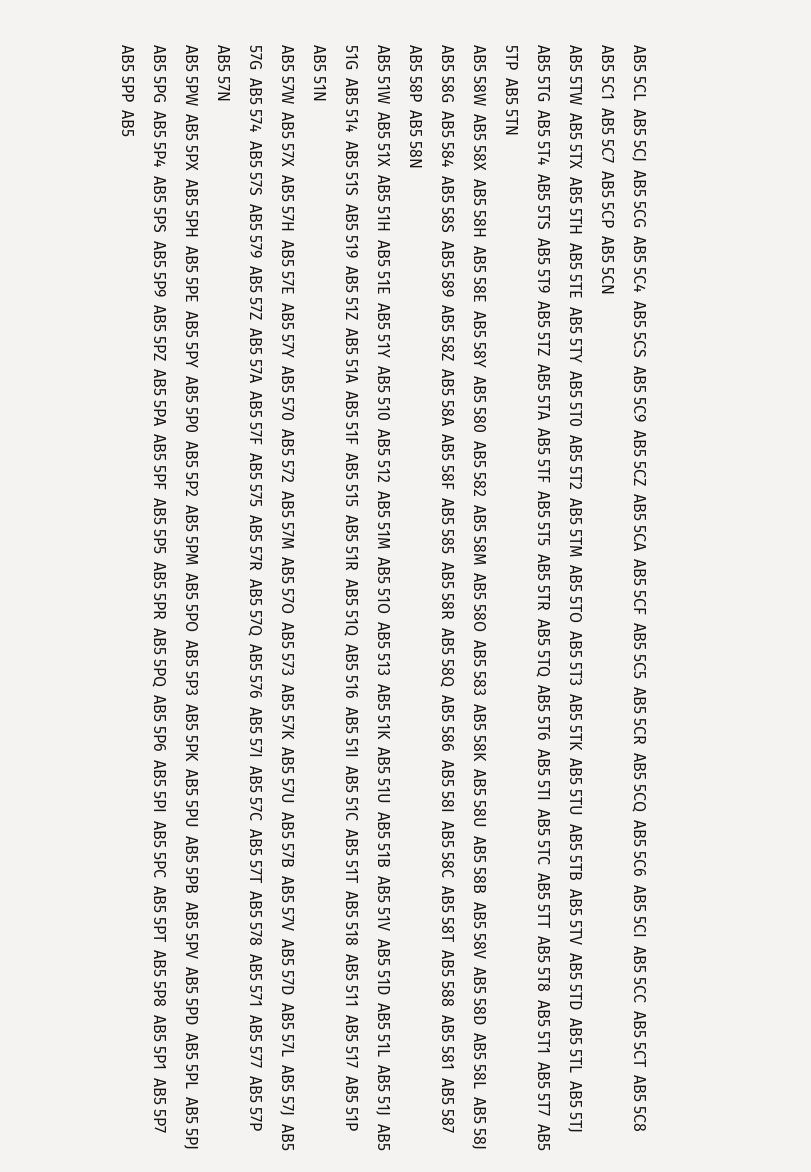AB5 5CL  AB5 5CJ  AB5 5CG  AB5 5C4  AB5 5CS  AB5 5C9  AB5 5CZ  AB5 5CA  AB5 5CF  AB5 5C5  AB5 5CR  AB5 5CQ  AB5 5C6  AB5 5CI  AB5 5CC  AB5 5CT  AB5 5C8  AB5 5C1  AB5 5C7  AB5 5CP  AB5 5CN
AB5 5TW  AB5 5TX  AB5 5TH  AB5 5TE  AB5 5TY  AB5 5T0  AB5 5T2  AB5 5TM  AB5 5TO  AB5 5T3  AB5 5TK  AB5 5TU  AB5 5TB  AB5 5TV  AB5 5TD  AB5 5TL  AB5 5TJ  AB5 5TG  AB5 5T4  AB5 5TS  AB5 5T9  AB5 5TZ  AB5 5TA  AB5 5TF  AB5 5T5  AB5 5TR  AB5 5TQ  AB5 5T6  AB5 5TI  AB5 5TC  AB5 5TT  AB5 5T8  AB5 5T1  AB5 5T7  AB5 5TP  AB5 5TN
AB5 58W  AB5 58X  AB5 58H  AB5 58E  AB5 58Y  AB5 580  AB5 582  AB5 58M  AB5 58O  AB5 583  AB5 58K  AB5 58U  AB5 58B  AB5 58V  AB5 58D  AB5 58L  AB5 58J  AB5 58G  AB5 584  AB5 58S  AB5 589  AB5 58Z  AB5 58A  AB5 58F  AB5 585  AB5 58R  AB5 58Q  AB5 586  AB5 58I  AB5 58C  AB5 58T  AB5 588  AB5 581  AB5 587  AB5 58P  AB5 58N
AB5 51W  AB5 51X  AB5 51H  AB5 51E  AB5 51Y  AB5 510  AB5 512  AB5 51M  AB5 51O  AB5 513  AB5 51K  AB5 51U  AB5 51B  AB5 51V  AB5 51D  AB5 51L  AB5 51J  AB5 51G  AB5 514  AB5 51S  AB5 519  AB5 51Z  AB5 51A  AB5 51F  AB5 515  AB5 51R  AB5 51Q  AB5 516  AB5 51I  AB5 51C  AB5 51T  AB5 518  AB5 511  AB5 517  AB5 51P  AB5 51N
AB5 57W  AB5 57X  AB5 57H  AB5 57E  AB5 57Y  AB5 570  AB5 572  AB5 57M  AB5 57O  AB5 573  AB5 57K  AB5 57U  AB5 57B  AB5 57V  AB5 57D  AB5 57L  AB5 57J  AB5 57G  AB5 574  AB5 57S  AB5 579  AB5 57Z  AB5 57A  AB5 57F  AB5 575  AB5 57R  AB5 57Q  AB5 576  AB5 57I  AB5 57C  AB5 57T  AB5 578  AB5 571  AB5 577  AB5 57P  AB5 57N
AB5 5PW  AB5 5PX  AB5 5PH  AB5 5PE  AB5 5PY  AB5 5P0  AB5 5P2  AB5 5PM  AB5 5PO  AB5 5P3  AB5 5PK  AB5 5PU  AB5 5PB  AB5 5PV  AB5 5PD  AB5 5PL  AB5 5PJ  AB5 5PG  AB5 5P4  AB5 5PS  AB5 5P9  AB5 5PZ  AB5 5PA  AB5 5PF  AB5 5P5  AB5 5PR  AB5 5PQ  AB5 5P6  AB5 5PI  AB5 5PC  AB5 5PT  AB5 5P8  AB5 5P1  AB5 5P7  AB5 5PP  AB5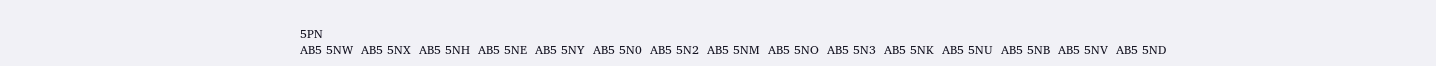5PN
AB5 5NW  AB5 5NX  AB5 5NH  AB5 5NE  AB5 5NY  AB5 5N0  AB5 5N2  AB5 5NM  AB5 5NO  AB5 5N3  AB5 5NK  AB5 5NU  AB5 5NB  AB5 5NV  AB5 5ND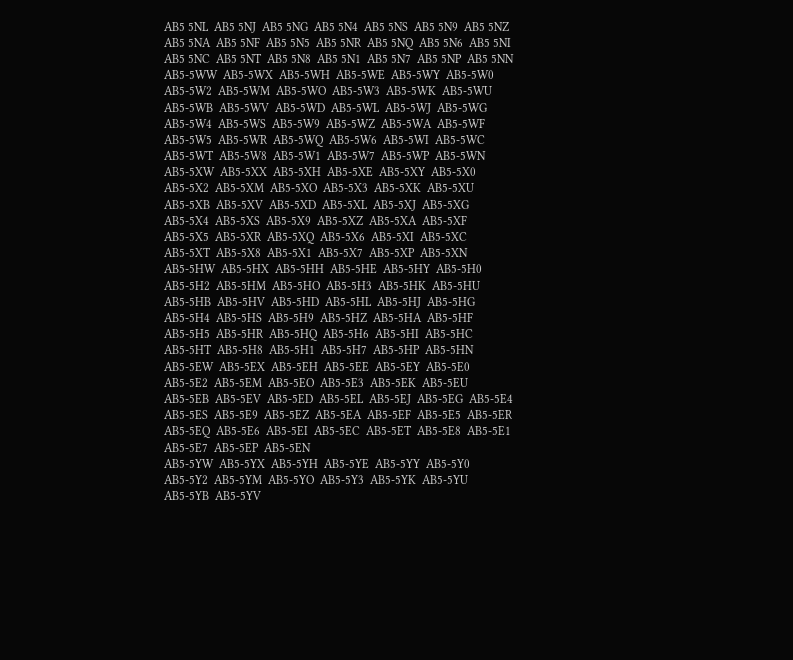AB5 5NL  AB5 5NJ  AB5 5NG  AB5 5N4  AB5 5NS  AB5 5N9  AB5 5NZ  AB5 5NA  AB5 5NF  AB5 5N5  AB5 5NR  AB5 5NQ  AB5 5N6  AB5 5NI  AB5 5NC  AB5 5NT  AB5 5N8  AB5 5N1  AB5 5N7  AB5 5NP  AB5 5NN
AB5-5WW  AB5-5WX  AB5-5WH  AB5-5WE  AB5-5WY  AB5-5W0  AB5-5W2  AB5-5WM  AB5-5WO  AB5-5W3  AB5-5WK  AB5-5WU  AB5-5WB  AB5-5WV  AB5-5WD  AB5-5WL  AB5-5WJ  AB5-5WG  AB5-5W4  AB5-5WS  AB5-5W9  AB5-5WZ  AB5-5WA  AB5-5WF  AB5-5W5  AB5-5WR  AB5-5WQ  AB5-5W6  AB5-5WI  AB5-5WC  AB5-5WT  AB5-5W8  AB5-5W1  AB5-5W7  AB5-5WP  AB5-5WN
AB5-5XW  AB5-5XX  AB5-5XH  AB5-5XE  AB5-5XY  AB5-5X0  AB5-5X2  AB5-5XM  AB5-5XO  AB5-5X3  AB5-5XK  AB5-5XU  AB5-5XB  AB5-5XV  AB5-5XD  AB5-5XL  AB5-5XJ  AB5-5XG  AB5-5X4  AB5-5XS  AB5-5X9  AB5-5XZ  AB5-5XA  AB5-5XF  AB5-5X5  AB5-5XR  AB5-5XQ  AB5-5X6  AB5-5XI  AB5-5XC  AB5-5XT  AB5-5X8  AB5-5X1  AB5-5X7  AB5-5XP  AB5-5XN
AB5-5HW  AB5-5HX  AB5-5HH  AB5-5HE  AB5-5HY  AB5-5H0  AB5-5H2  AB5-5HM  AB5-5HO  AB5-5H3  AB5-5HK  AB5-5HU  AB5-5HB  AB5-5HV  AB5-5HD  AB5-5HL  AB5-5HJ  AB5-5HG  AB5-5H4  AB5-5HS  AB5-5H9  AB5-5HZ  AB5-5HA  AB5-5HF  AB5-5H5  AB5-5HR  AB5-5HQ  AB5-5H6  AB5-5HI  AB5-5HC  AB5-5HT  AB5-5H8  AB5-5H1  AB5-5H7  AB5-5HP  AB5-5HN
AB5-5EW  AB5-5EX  AB5-5EH  AB5-5EE  AB5-5EY  AB5-5E0  AB5-5E2  AB5-5EM  AB5-5EO  AB5-5E3  AB5-5EK  AB5-5EU  AB5-5EB  AB5-5EV  AB5-5ED  AB5-5EL  AB5-5EJ  AB5-5EG  AB5-5E4  AB5-5ES  AB5-5E9  AB5-5EZ  AB5-5EA  AB5-5EF  AB5-5E5  AB5-5ER  AB5-5EQ  AB5-5E6  AB5-5EI  AB5-5EC  AB5-5ET  AB5-5E8  AB5-5E1  AB5-5E7  AB5-5EP  AB5-5EN
AB5-5YW  AB5-5YX  AB5-5YH  AB5-5YE  AB5-5YY  AB5-5Y0  AB5-5Y2  AB5-5YM  AB5-5YO  AB5-5Y3  AB5-5YK  AB5-5YU  AB5-5YB  AB5-5YV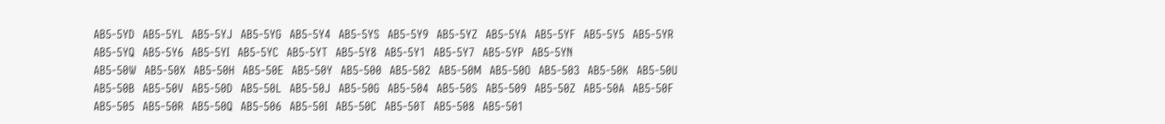AB5-5YD  AB5-5YL  AB5-5YJ  AB5-5YG  AB5-5Y4  AB5-5YS  AB5-5Y9  AB5-5YZ  AB5-5YA  AB5-5YF  AB5-5Y5  AB5-5YR  AB5-5YQ  AB5-5Y6  AB5-5YI  AB5-5YC  AB5-5YT  AB5-5Y8  AB5-5Y1  AB5-5Y7  AB5-5YP  AB5-5YN
AB5-50W  AB5-50X  AB5-50H  AB5-50E  AB5-50Y  AB5-500  AB5-502  AB5-50M  AB5-50O  AB5-503  AB5-50K  AB5-50U  AB5-50B  AB5-50V  AB5-50D  AB5-50L  AB5-50J  AB5-50G  AB5-504  AB5-50S  AB5-509  AB5-50Z  AB5-50A  AB5-50F  AB5-505  AB5-50R  AB5-50Q  AB5-506  AB5-50I  AB5-50C  AB5-50T  AB5-508  AB5-501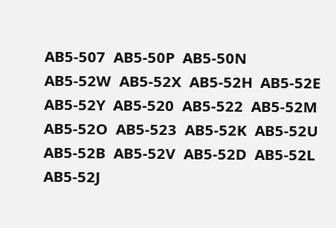AB5-507  AB5-50P  AB5-50N
AB5-52W  AB5-52X  AB5-52H  AB5-52E  AB5-52Y  AB5-520  AB5-522  AB5-52M  AB5-52O  AB5-523  AB5-52K  AB5-52U  AB5-52B  AB5-52V  AB5-52D  AB5-52L  AB5-52J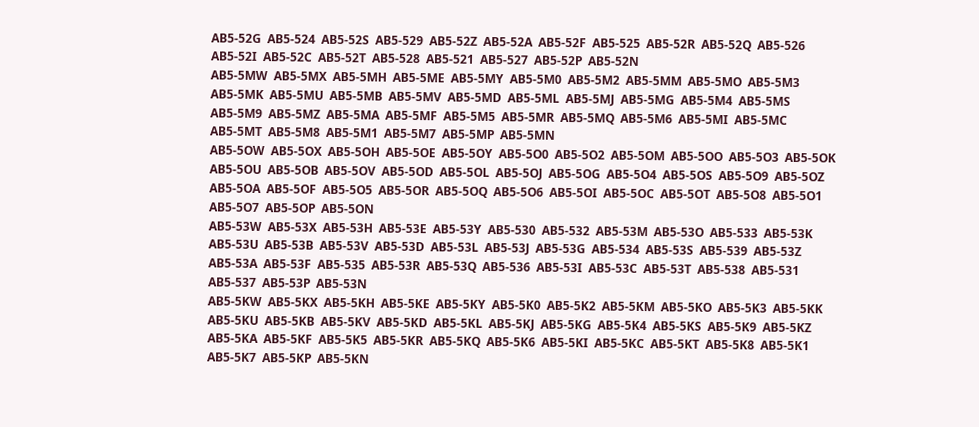AB5-52G  AB5-524  AB5-52S  AB5-529  AB5-52Z  AB5-52A  AB5-52F  AB5-525  AB5-52R  AB5-52Q  AB5-526  AB5-52I  AB5-52C  AB5-52T  AB5-528  AB5-521  AB5-527  AB5-52P  AB5-52N
AB5-5MW  AB5-5MX  AB5-5MH  AB5-5ME  AB5-5MY  AB5-5M0  AB5-5M2  AB5-5MM  AB5-5MO  AB5-5M3  AB5-5MK  AB5-5MU  AB5-5MB  AB5-5MV  AB5-5MD  AB5-5ML  AB5-5MJ  AB5-5MG  AB5-5M4  AB5-5MS  AB5-5M9  AB5-5MZ  AB5-5MA  AB5-5MF  AB5-5M5  AB5-5MR  AB5-5MQ  AB5-5M6  AB5-5MI  AB5-5MC  AB5-5MT  AB5-5M8  AB5-5M1  AB5-5M7  AB5-5MP  AB5-5MN
AB5-5OW  AB5-5OX  AB5-5OH  AB5-5OE  AB5-5OY  AB5-5O0  AB5-5O2  AB5-5OM  AB5-5OO  AB5-5O3  AB5-5OK  AB5-5OU  AB5-5OB  AB5-5OV  AB5-5OD  AB5-5OL  AB5-5OJ  AB5-5OG  AB5-5O4  AB5-5OS  AB5-5O9  AB5-5OZ  AB5-5OA  AB5-5OF  AB5-5O5  AB5-5OR  AB5-5OQ  AB5-5O6  AB5-5OI  AB5-5OC  AB5-5OT  AB5-5O8  AB5-5O1  AB5-5O7  AB5-5OP  AB5-5ON
AB5-53W  AB5-53X  AB5-53H  AB5-53E  AB5-53Y  AB5-530  AB5-532  AB5-53M  AB5-53O  AB5-533  AB5-53K  AB5-53U  AB5-53B  AB5-53V  AB5-53D  AB5-53L  AB5-53J  AB5-53G  AB5-534  AB5-53S  AB5-539  AB5-53Z  AB5-53A  AB5-53F  AB5-535  AB5-53R  AB5-53Q  AB5-536  AB5-53I  AB5-53C  AB5-53T  AB5-538  AB5-531  AB5-537  AB5-53P  AB5-53N
AB5-5KW  AB5-5KX  AB5-5KH  AB5-5KE  AB5-5KY  AB5-5K0  AB5-5K2  AB5-5KM  AB5-5KO  AB5-5K3  AB5-5KK  AB5-5KU  AB5-5KB  AB5-5KV  AB5-5KD  AB5-5KL  AB5-5KJ  AB5-5KG  AB5-5K4  AB5-5KS  AB5-5K9  AB5-5KZ  AB5-5KA  AB5-5KF  AB5-5K5  AB5-5KR  AB5-5KQ  AB5-5K6  AB5-5KI  AB5-5KC  AB5-5KT  AB5-5K8  AB5-5K1  AB5-5K7  AB5-5KP  AB5-5KN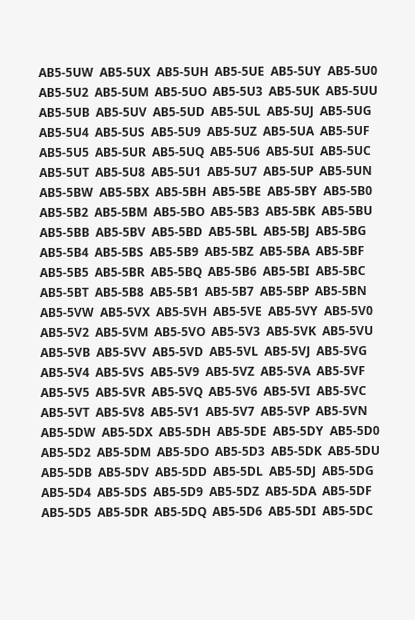AB5-5UW  AB5-5UX  AB5-5UH  AB5-5UE  AB5-5UY  AB5-5U0  AB5-5U2  AB5-5UM  AB5-5UO  AB5-5U3  AB5-5UK  AB5-5UU  AB5-5UB  AB5-5UV  AB5-5UD  AB5-5UL  AB5-5UJ  AB5-5UG  AB5-5U4  AB5-5US  AB5-5U9  AB5-5UZ  AB5-5UA  AB5-5UF  AB5-5U5  AB5-5UR  AB5-5UQ  AB5-5U6  AB5-5UI  AB5-5UC  AB5-5UT  AB5-5U8  AB5-5U1  AB5-5U7  AB5-5UP  AB5-5UN
AB5-5BW  AB5-5BX  AB5-5BH  AB5-5BE  AB5-5BY  AB5-5B0  AB5-5B2  AB5-5BM  AB5-5BO  AB5-5B3  AB5-5BK  AB5-5BU  AB5-5BB  AB5-5BV  AB5-5BD  AB5-5BL  AB5-5BJ  AB5-5BG  AB5-5B4  AB5-5BS  AB5-5B9  AB5-5BZ  AB5-5BA  AB5-5BF  AB5-5B5  AB5-5BR  AB5-5BQ  AB5-5B6  AB5-5BI  AB5-5BC  AB5-5BT  AB5-5B8  AB5-5B1  AB5-5B7  AB5-5BP  AB5-5BN
AB5-5VW  AB5-5VX  AB5-5VH  AB5-5VE  AB5-5VY  AB5-5V0  AB5-5V2  AB5-5VM  AB5-5VO  AB5-5V3  AB5-5VK  AB5-5VU  AB5-5VB  AB5-5VV  AB5-5VD  AB5-5VL  AB5-5VJ  AB5-5VG  AB5-5V4  AB5-5VS  AB5-5V9  AB5-5VZ  AB5-5VA  AB5-5VF  AB5-5V5  AB5-5VR  AB5-5VQ  AB5-5V6  AB5-5VI  AB5-5VC  AB5-5VT  AB5-5V8  AB5-5V1  AB5-5V7  AB5-5VP  AB5-5VN
AB5-5DW  AB5-5DX  AB5-5DH  AB5-5DE  AB5-5DY  AB5-5D0  AB5-5D2  AB5-5DM  AB5-5DO  AB5-5D3  AB5-5DK  AB5-5DU  AB5-5DB  AB5-5DV  AB5-5DD  AB5-5DL  AB5-5DJ  AB5-5DG  AB5-5D4  AB5-5DS  AB5-5D9  AB5-5DZ  AB5-5DA  AB5-5DF  AB5-5D5  AB5-5DR  AB5-5DQ  AB5-5D6  AB5-5DI  AB5-5DC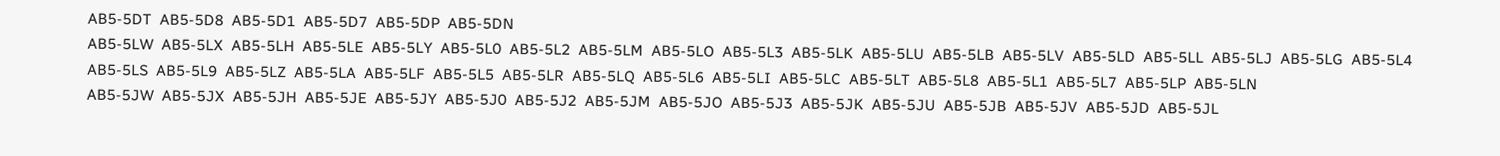AB5-5DT  AB5-5D8  AB5-5D1  AB5-5D7  AB5-5DP  AB5-5DN
AB5-5LW  AB5-5LX  AB5-5LH  AB5-5LE  AB5-5LY  AB5-5L0  AB5-5L2  AB5-5LM  AB5-5LO  AB5-5L3  AB5-5LK  AB5-5LU  AB5-5LB  AB5-5LV  AB5-5LD  AB5-5LL  AB5-5LJ  AB5-5LG  AB5-5L4  AB5-5LS  AB5-5L9  AB5-5LZ  AB5-5LA  AB5-5LF  AB5-5L5  AB5-5LR  AB5-5LQ  AB5-5L6  AB5-5LI  AB5-5LC  AB5-5LT  AB5-5L8  AB5-5L1  AB5-5L7  AB5-5LP  AB5-5LN
AB5-5JW  AB5-5JX  AB5-5JH  AB5-5JE  AB5-5JY  AB5-5J0  AB5-5J2  AB5-5JM  AB5-5JO  AB5-5J3  AB5-5JK  AB5-5JU  AB5-5JB  AB5-5JV  AB5-5JD  AB5-5JL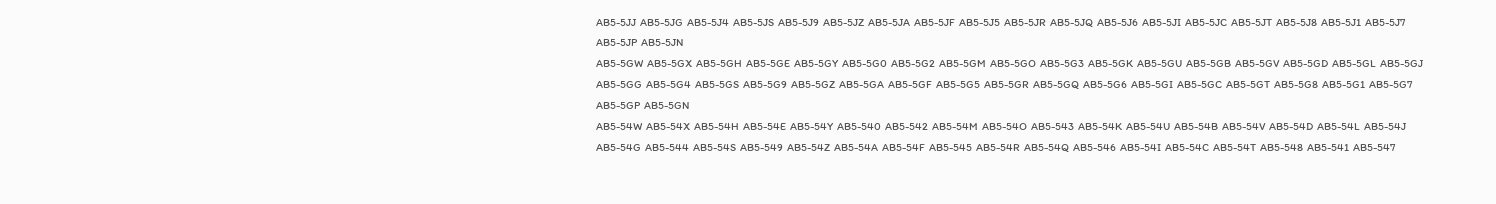AB5-5JJ  AB5-5JG  AB5-5J4  AB5-5JS  AB5-5J9  AB5-5JZ  AB5-5JA  AB5-5JF  AB5-5J5  AB5-5JR  AB5-5JQ  AB5-5J6  AB5-5JI  AB5-5JC  AB5-5JT  AB5-5J8  AB5-5J1  AB5-5J7  AB5-5JP  AB5-5JN
AB5-5GW  AB5-5GX  AB5-5GH  AB5-5GE  AB5-5GY  AB5-5G0  AB5-5G2  AB5-5GM  AB5-5GO  AB5-5G3  AB5-5GK  AB5-5GU  AB5-5GB  AB5-5GV  AB5-5GD  AB5-5GL  AB5-5GJ  AB5-5GG  AB5-5G4  AB5-5GS  AB5-5G9  AB5-5GZ  AB5-5GA  AB5-5GF  AB5-5G5  AB5-5GR  AB5-5GQ  AB5-5G6  AB5-5GI  AB5-5GC  AB5-5GT  AB5-5G8  AB5-5G1  AB5-5G7  AB5-5GP  AB5-5GN
AB5-54W  AB5-54X  AB5-54H  AB5-54E  AB5-54Y  AB5-540  AB5-542  AB5-54M  AB5-54O  AB5-543  AB5-54K  AB5-54U  AB5-54B  AB5-54V  AB5-54D  AB5-54L  AB5-54J  AB5-54G  AB5-544  AB5-54S  AB5-549  AB5-54Z  AB5-54A  AB5-54F  AB5-545  AB5-54R  AB5-54Q  AB5-546  AB5-54I  AB5-54C  AB5-54T  AB5-548  AB5-541  AB5-547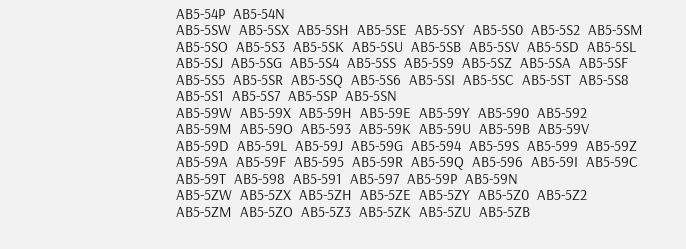AB5-54P  AB5-54N
AB5-5SW  AB5-5SX  AB5-5SH  AB5-5SE  AB5-5SY  AB5-5S0  AB5-5S2  AB5-5SM  AB5-5SO  AB5-5S3  AB5-5SK  AB5-5SU  AB5-5SB  AB5-5SV  AB5-5SD  AB5-5SL  AB5-5SJ  AB5-5SG  AB5-5S4  AB5-5SS  AB5-5S9  AB5-5SZ  AB5-5SA  AB5-5SF  AB5-5S5  AB5-5SR  AB5-5SQ  AB5-5S6  AB5-5SI  AB5-5SC  AB5-5ST  AB5-5S8  AB5-5S1  AB5-5S7  AB5-5SP  AB5-5SN
AB5-59W  AB5-59X  AB5-59H  AB5-59E  AB5-59Y  AB5-590  AB5-592  AB5-59M  AB5-59O  AB5-593  AB5-59K  AB5-59U  AB5-59B  AB5-59V  AB5-59D  AB5-59L  AB5-59J  AB5-59G  AB5-594  AB5-59S  AB5-599  AB5-59Z  AB5-59A  AB5-59F  AB5-595  AB5-59R  AB5-59Q  AB5-596  AB5-59I  AB5-59C  AB5-59T  AB5-598  AB5-591  AB5-597  AB5-59P  AB5-59N
AB5-5ZW  AB5-5ZX  AB5-5ZH  AB5-5ZE  AB5-5ZY  AB5-5Z0  AB5-5Z2  AB5-5ZM  AB5-5ZO  AB5-5Z3  AB5-5ZK  AB5-5ZU  AB5-5ZB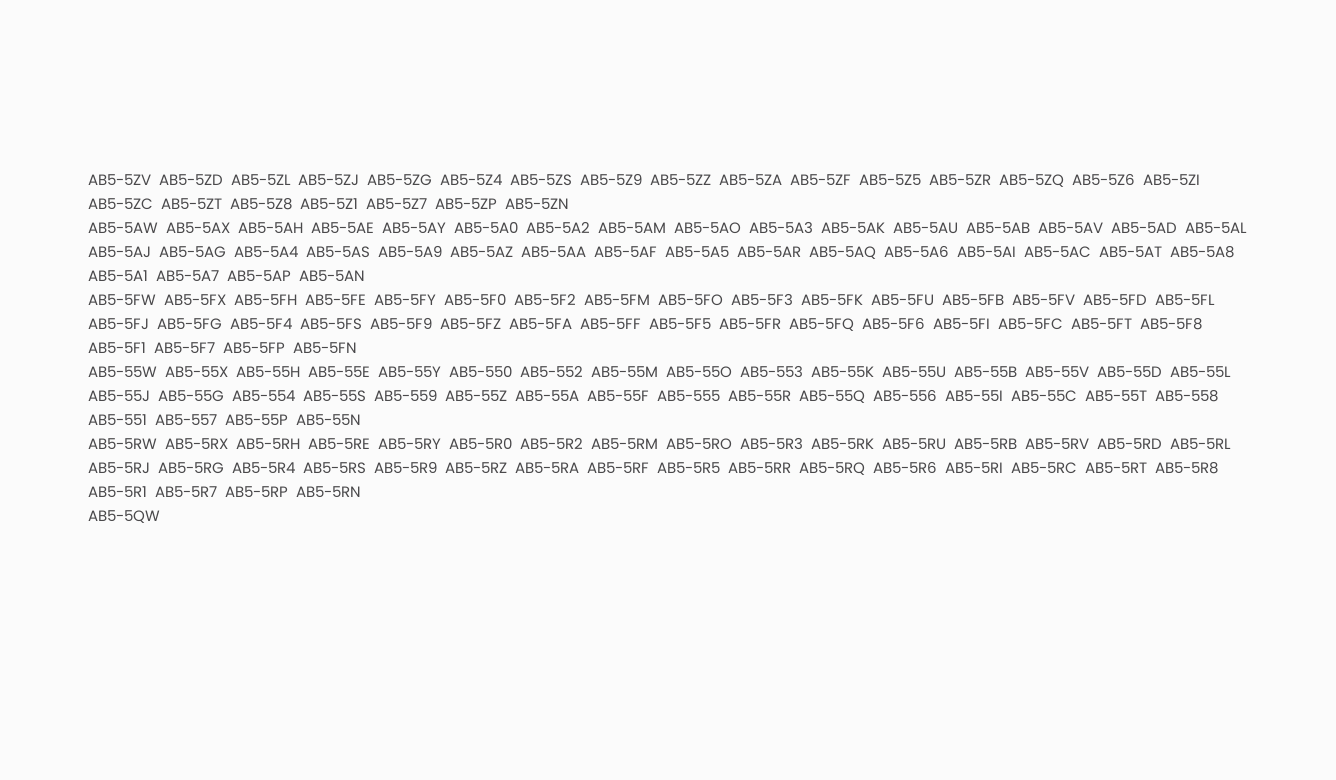AB5-5ZV  AB5-5ZD  AB5-5ZL  AB5-5ZJ  AB5-5ZG  AB5-5Z4  AB5-5ZS  AB5-5Z9  AB5-5ZZ  AB5-5ZA  AB5-5ZF  AB5-5Z5  AB5-5ZR  AB5-5ZQ  AB5-5Z6  AB5-5ZI  AB5-5ZC  AB5-5ZT  AB5-5Z8  AB5-5Z1  AB5-5Z7  AB5-5ZP  AB5-5ZN
AB5-5AW  AB5-5AX  AB5-5AH  AB5-5AE  AB5-5AY  AB5-5A0  AB5-5A2  AB5-5AM  AB5-5AO  AB5-5A3  AB5-5AK  AB5-5AU  AB5-5AB  AB5-5AV  AB5-5AD  AB5-5AL  AB5-5AJ  AB5-5AG  AB5-5A4  AB5-5AS  AB5-5A9  AB5-5AZ  AB5-5AA  AB5-5AF  AB5-5A5  AB5-5AR  AB5-5AQ  AB5-5A6  AB5-5AI  AB5-5AC  AB5-5AT  AB5-5A8  AB5-5A1  AB5-5A7  AB5-5AP  AB5-5AN
AB5-5FW  AB5-5FX  AB5-5FH  AB5-5FE  AB5-5FY  AB5-5F0  AB5-5F2  AB5-5FM  AB5-5FO  AB5-5F3  AB5-5FK  AB5-5FU  AB5-5FB  AB5-5FV  AB5-5FD  AB5-5FL  AB5-5FJ  AB5-5FG  AB5-5F4  AB5-5FS  AB5-5F9  AB5-5FZ  AB5-5FA  AB5-5FF  AB5-5F5  AB5-5FR  AB5-5FQ  AB5-5F6  AB5-5FI  AB5-5FC  AB5-5FT  AB5-5F8  AB5-5F1  AB5-5F7  AB5-5FP  AB5-5FN
AB5-55W  AB5-55X  AB5-55H  AB5-55E  AB5-55Y  AB5-550  AB5-552  AB5-55M  AB5-55O  AB5-553  AB5-55K  AB5-55U  AB5-55B  AB5-55V  AB5-55D  AB5-55L  AB5-55J  AB5-55G  AB5-554  AB5-55S  AB5-559  AB5-55Z  AB5-55A  AB5-55F  AB5-555  AB5-55R  AB5-55Q  AB5-556  AB5-55I  AB5-55C  AB5-55T  AB5-558  AB5-551  AB5-557  AB5-55P  AB5-55N
AB5-5RW  AB5-5RX  AB5-5RH  AB5-5RE  AB5-5RY  AB5-5R0  AB5-5R2  AB5-5RM  AB5-5RO  AB5-5R3  AB5-5RK  AB5-5RU  AB5-5RB  AB5-5RV  AB5-5RD  AB5-5RL  AB5-5RJ  AB5-5RG  AB5-5R4  AB5-5RS  AB5-5R9  AB5-5RZ  AB5-5RA  AB5-5RF  AB5-5R5  AB5-5RR  AB5-5RQ  AB5-5R6  AB5-5RI  AB5-5RC  AB5-5RT  AB5-5R8  AB5-5R1  AB5-5R7  AB5-5RP  AB5-5RN
AB5-5QW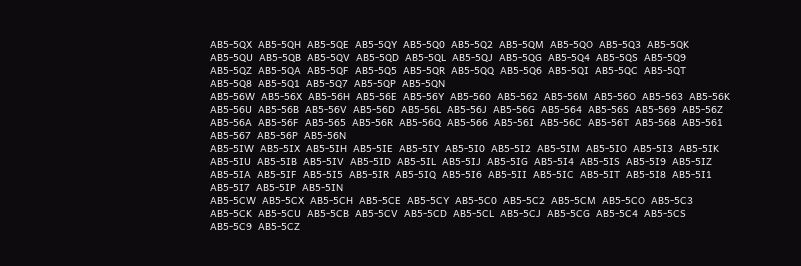AB5-5QX  AB5-5QH  AB5-5QE  AB5-5QY  AB5-5Q0  AB5-5Q2  AB5-5QM  AB5-5QO  AB5-5Q3  AB5-5QK  AB5-5QU  AB5-5QB  AB5-5QV  AB5-5QD  AB5-5QL  AB5-5QJ  AB5-5QG  AB5-5Q4  AB5-5QS  AB5-5Q9  AB5-5QZ  AB5-5QA  AB5-5QF  AB5-5Q5  AB5-5QR  AB5-5QQ  AB5-5Q6  AB5-5QI  AB5-5QC  AB5-5QT  AB5-5Q8  AB5-5Q1  AB5-5Q7  AB5-5QP  AB5-5QN
AB5-56W  AB5-56X  AB5-56H  AB5-56E  AB5-56Y  AB5-560  AB5-562  AB5-56M  AB5-56O  AB5-563  AB5-56K  AB5-56U  AB5-56B  AB5-56V  AB5-56D  AB5-56L  AB5-56J  AB5-56G  AB5-564  AB5-56S  AB5-569  AB5-56Z  AB5-56A  AB5-56F  AB5-565  AB5-56R  AB5-56Q  AB5-566  AB5-56I  AB5-56C  AB5-56T  AB5-568  AB5-561  AB5-567  AB5-56P  AB5-56N
AB5-5IW  AB5-5IX  AB5-5IH  AB5-5IE  AB5-5IY  AB5-5I0  AB5-5I2  AB5-5IM  AB5-5IO  AB5-5I3  AB5-5IK  AB5-5IU  AB5-5IB  AB5-5IV  AB5-5ID  AB5-5IL  AB5-5IJ  AB5-5IG  AB5-5I4  AB5-5IS  AB5-5I9  AB5-5IZ  AB5-5IA  AB5-5IF  AB5-5I5  AB5-5IR  AB5-5IQ  AB5-5I6  AB5-5II  AB5-5IC  AB5-5IT  AB5-5I8  AB5-5I1  AB5-5I7  AB5-5IP  AB5-5IN
AB5-5CW  AB5-5CX  AB5-5CH  AB5-5CE  AB5-5CY  AB5-5C0  AB5-5C2  AB5-5CM  AB5-5CO  AB5-5C3  AB5-5CK  AB5-5CU  AB5-5CB  AB5-5CV  AB5-5CD  AB5-5CL  AB5-5CJ  AB5-5CG  AB5-5C4  AB5-5CS  AB5-5C9  AB5-5CZ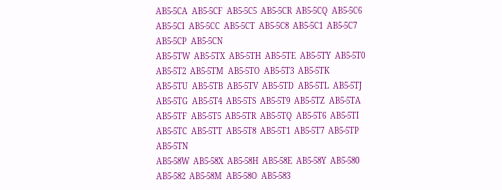AB5-5CA  AB5-5CF  AB5-5C5  AB5-5CR  AB5-5CQ  AB5-5C6  AB5-5CI  AB5-5CC  AB5-5CT  AB5-5C8  AB5-5C1  AB5-5C7  AB5-5CP  AB5-5CN
AB5-5TW  AB5-5TX  AB5-5TH  AB5-5TE  AB5-5TY  AB5-5T0  AB5-5T2  AB5-5TM  AB5-5TO  AB5-5T3  AB5-5TK  AB5-5TU  AB5-5TB  AB5-5TV  AB5-5TD  AB5-5TL  AB5-5TJ  AB5-5TG  AB5-5T4  AB5-5TS  AB5-5T9  AB5-5TZ  AB5-5TA  AB5-5TF  AB5-5T5  AB5-5TR  AB5-5TQ  AB5-5T6  AB5-5TI  AB5-5TC  AB5-5TT  AB5-5T8  AB5-5T1  AB5-5T7  AB5-5TP  AB5-5TN
AB5-58W  AB5-58X  AB5-58H  AB5-58E  AB5-58Y  AB5-580  AB5-582  AB5-58M  AB5-58O  AB5-583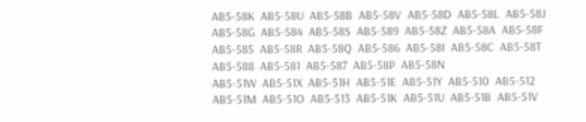AB5-58K  AB5-58U  AB5-58B  AB5-58V  AB5-58D  AB5-58L  AB5-58J  AB5-58G  AB5-584  AB5-58S  AB5-589  AB5-58Z  AB5-58A  AB5-58F  AB5-585  AB5-58R  AB5-58Q  AB5-586  AB5-58I  AB5-58C  AB5-58T  AB5-588  AB5-581  AB5-587  AB5-58P  AB5-58N
AB5-51W  AB5-51X  AB5-51H  AB5-51E  AB5-51Y  AB5-510  AB5-512  AB5-51M  AB5-51O  AB5-513  AB5-51K  AB5-51U  AB5-51B  AB5-51V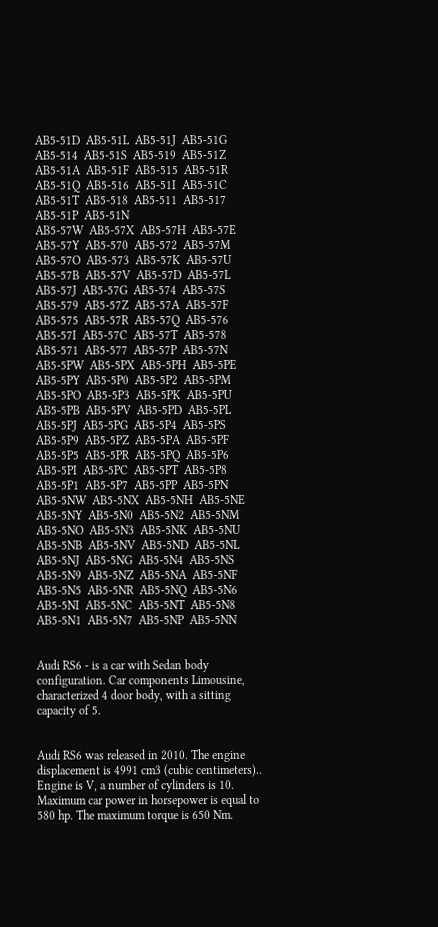AB5-51D  AB5-51L  AB5-51J  AB5-51G  AB5-514  AB5-51S  AB5-519  AB5-51Z  AB5-51A  AB5-51F  AB5-515  AB5-51R  AB5-51Q  AB5-516  AB5-51I  AB5-51C  AB5-51T  AB5-518  AB5-511  AB5-517  AB5-51P  AB5-51N
AB5-57W  AB5-57X  AB5-57H  AB5-57E  AB5-57Y  AB5-570  AB5-572  AB5-57M  AB5-57O  AB5-573  AB5-57K  AB5-57U  AB5-57B  AB5-57V  AB5-57D  AB5-57L  AB5-57J  AB5-57G  AB5-574  AB5-57S  AB5-579  AB5-57Z  AB5-57A  AB5-57F  AB5-575  AB5-57R  AB5-57Q  AB5-576  AB5-57I  AB5-57C  AB5-57T  AB5-578  AB5-571  AB5-577  AB5-57P  AB5-57N
AB5-5PW  AB5-5PX  AB5-5PH  AB5-5PE  AB5-5PY  AB5-5P0  AB5-5P2  AB5-5PM  AB5-5PO  AB5-5P3  AB5-5PK  AB5-5PU  AB5-5PB  AB5-5PV  AB5-5PD  AB5-5PL  AB5-5PJ  AB5-5PG  AB5-5P4  AB5-5PS  AB5-5P9  AB5-5PZ  AB5-5PA  AB5-5PF  AB5-5P5  AB5-5PR  AB5-5PQ  AB5-5P6  AB5-5PI  AB5-5PC  AB5-5PT  AB5-5P8  AB5-5P1  AB5-5P7  AB5-5PP  AB5-5PN
AB5-5NW  AB5-5NX  AB5-5NH  AB5-5NE  AB5-5NY  AB5-5N0  AB5-5N2  AB5-5NM  AB5-5NO  AB5-5N3  AB5-5NK  AB5-5NU  AB5-5NB  AB5-5NV  AB5-5ND  AB5-5NL  AB5-5NJ  AB5-5NG  AB5-5N4  AB5-5NS  AB5-5N9  AB5-5NZ  AB5-5NA  AB5-5NF  AB5-5N5  AB5-5NR  AB5-5NQ  AB5-5N6  AB5-5NI  AB5-5NC  AB5-5NT  AB5-5N8  AB5-5N1  AB5-5N7  AB5-5NP  AB5-5NN


Audi RS6 - is a car with Sedan body configuration. Car components Limousine, characterized 4 door body, with a sitting capacity of 5.


Audi RS6 was released in 2010. The engine displacement is 4991 cm3 (cubic centimeters).. Engine is V, a number of cylinders is 10. Maximum car power in horsepower is equal to 580 hp. The maximum torque is 650 Nm.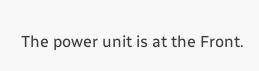The power unit is at the Front.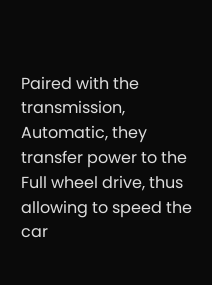Paired with the transmission, Automatic, they transfer power to the Full wheel drive, thus allowing to speed the car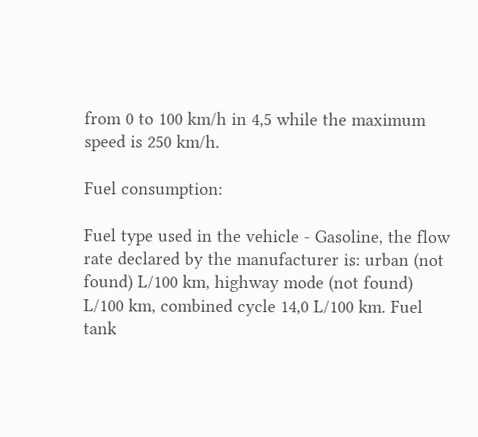from 0 to 100 km/h in 4,5 while the maximum speed is 250 km/h.

Fuel consumption:

Fuel type used in the vehicle - Gasoline, the flow rate declared by the manufacturer is: urban (not found) L/100 km, highway mode (not found) L/100 km, combined cycle 14,0 L/100 km. Fuel tank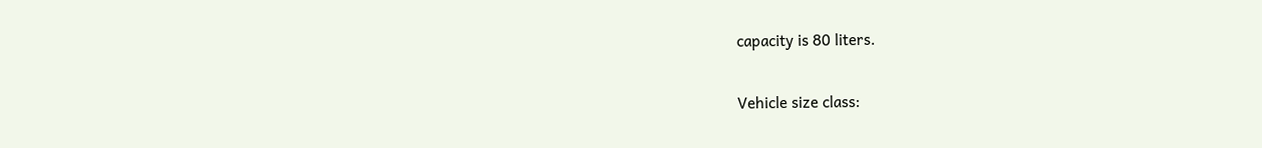capacity is 80 liters.

Vehicle size class: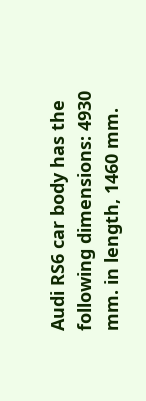Audi RS6 car body has the following dimensions: 4930 mm. in length, 1460 mm.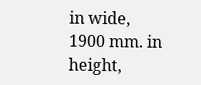in wide, 1900 mm. in height,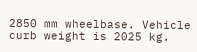2850 mm wheelbase. Vehicle curb weight is 2025 kg.